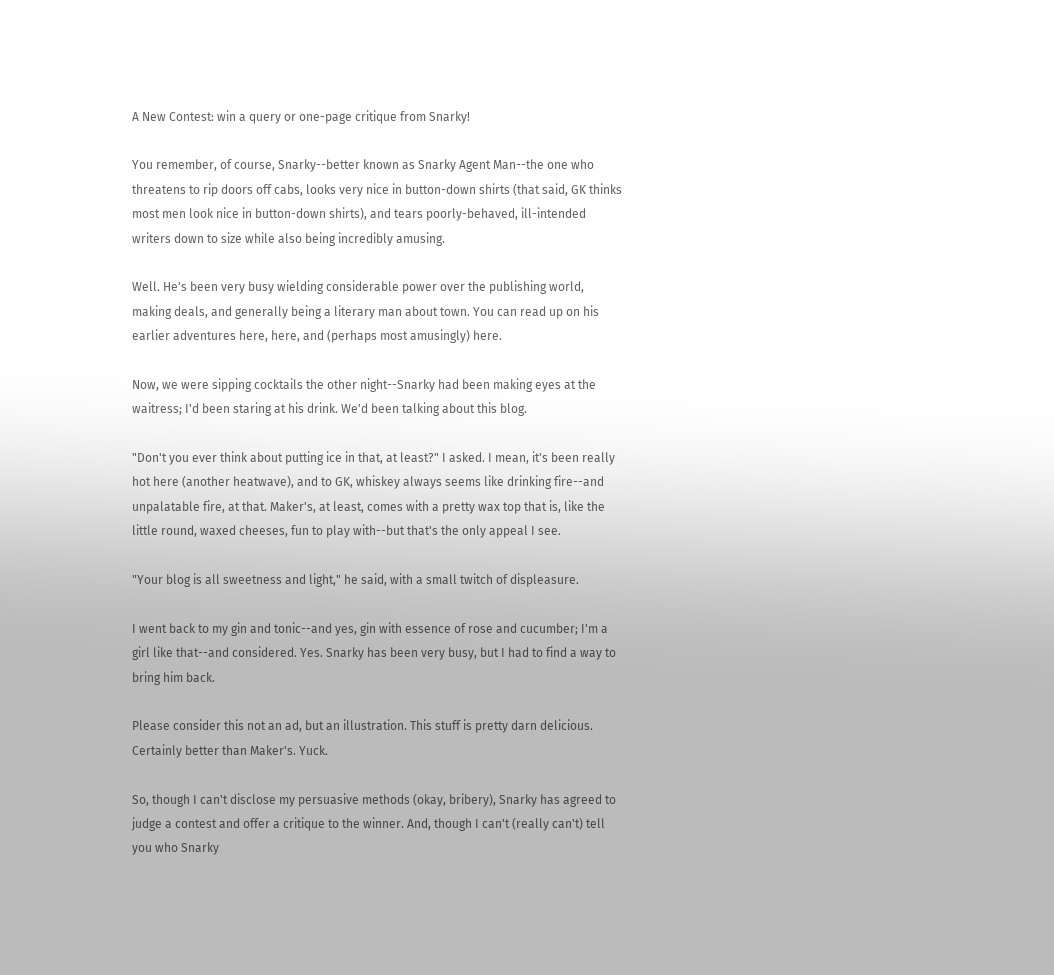A New Contest: win a query or one-page critique from Snarky!

You remember, of course, Snarky--better known as Snarky Agent Man--the one who threatens to rip doors off cabs, looks very nice in button-down shirts (that said, GK thinks most men look nice in button-down shirts), and tears poorly-behaved, ill-intended writers down to size while also being incredibly amusing.

Well. He's been very busy wielding considerable power over the publishing world, making deals, and generally being a literary man about town. You can read up on his earlier adventures here, here, and (perhaps most amusingly) here.

Now, we were sipping cocktails the other night--Snarky had been making eyes at the waitress; I'd been staring at his drink. We'd been talking about this blog.

"Don't you ever think about putting ice in that, at least?" I asked. I mean, it's been really hot here (another heatwave), and to GK, whiskey always seems like drinking fire--and unpalatable fire, at that. Maker's, at least, comes with a pretty wax top that is, like the little round, waxed cheeses, fun to play with--but that's the only appeal I see.

"Your blog is all sweetness and light," he said, with a small twitch of displeasure.

I went back to my gin and tonic--and yes, gin with essence of rose and cucumber; I'm a girl like that--and considered. Yes. Snarky has been very busy, but I had to find a way to bring him back.

Please consider this not an ad, but an illustration. This stuff is pretty darn delicious. Certainly better than Maker's. Yuck.

So, though I can't disclose my persuasive methods (okay, bribery), Snarky has agreed to judge a contest and offer a critique to the winner. And, though I can't (really can't) tell you who Snarky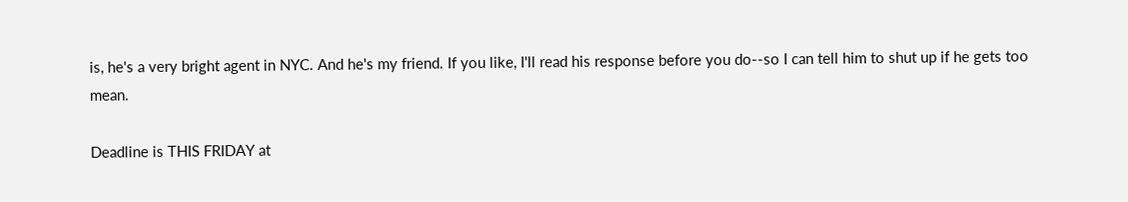is, he's a very bright agent in NYC. And he's my friend. If you like, I'll read his response before you do--so I can tell him to shut up if he gets too mean.

Deadline is THIS FRIDAY at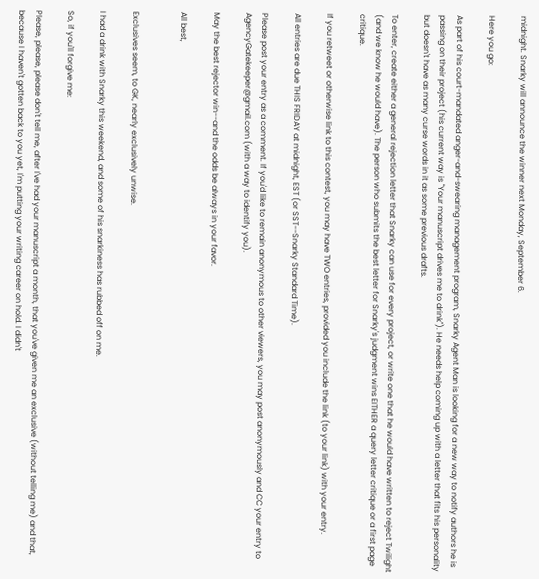midnight. Snarky will announce the winner next Monday, September 6.

Here you go:

As part of his court-mandated anger-and-swearing management program, Snarky Agent Man is looking for a new way to notify authors he is passing on their project (his current way is "Your manuscript drives me to drink"). He needs help coming up with a letter that fits his personality but doesn't have as many curse words in it as some previous drafts.

To enter, create either a general rejection letter that Snarky can use for every project, or write one that he would have written to reject Twilight (and we know he would have). The person who submits the best letter for Snarky's judgment wins EITHER a query letter critique or a first page critique.

If you retweet or otherwise link to this contest, you may have TWO entries, provided you include the link (to your link) with your entry.

All entries are due THIS FRIDAY at midnight, EST (or SST--Snarky Standard Time).

Please post your entry as a comment. If you'd like to remain anonymous to other viewers, you may post anonymously and CC your entry to AgencyGatekeeper@gmail.com (with a way to identify you).

May the best rejector win--and the odds be always in your favor.

All best,


Exclusives seem, to GK, nearly exclusively unwise.

I had a drink with Snarky this weekend, and some of his snarkiness has rubbed off on me.

So, if you'll forgive me:

Please, please, please don't tell me, after I've had your manuscript a month, that you've given me an exclusive (without telling me) and that, because I haven't gotten back to you yet, I'm putting your writing career on hold. I didn't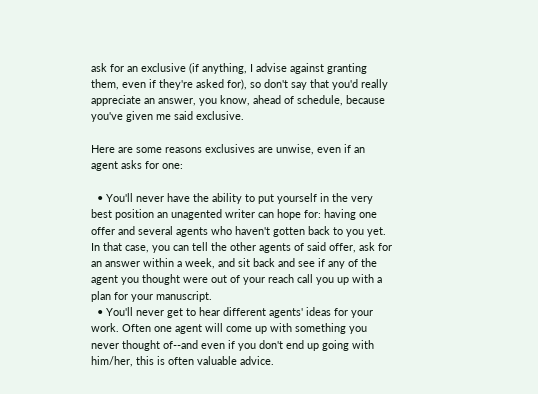ask for an exclusive (if anything, I advise against granting them, even if they're asked for), so don't say that you'd really appreciate an answer, you know, ahead of schedule, because you've given me said exclusive.

Here are some reasons exclusives are unwise, even if an agent asks for one:

  • You'll never have the ability to put yourself in the very best position an unagented writer can hope for: having one offer and several agents who haven't gotten back to you yet. In that case, you can tell the other agents of said offer, ask for an answer within a week, and sit back and see if any of the agent you thought were out of your reach call you up with a plan for your manuscript.
  • You'll never get to hear different agents' ideas for your work. Often one agent will come up with something you never thought of--and even if you don't end up going with him/her, this is often valuable advice.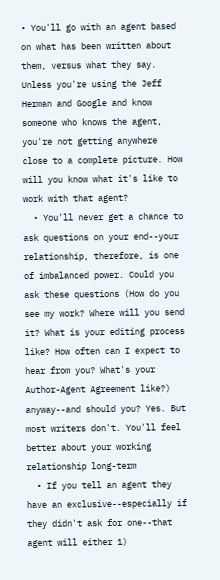• You'll go with an agent based on what has been written about them, versus what they say. Unless you're using the Jeff Herman and Google and know someone who knows the agent, you're not getting anywhere close to a complete picture. How will you know what it's like to work with that agent?
  • You'll never get a chance to ask questions on your end--your relationship, therefore, is one of imbalanced power. Could you ask these questions (How do you see my work? Where will you send it? What is your editing process like? How often can I expect to hear from you? What's your Author-Agent Agreement like?) anyway--and should you? Yes. But most writers don't. You'll feel better about your working relationship long-term
  • If you tell an agent they have an exclusive--especially if they didn't ask for one--that agent will either 1)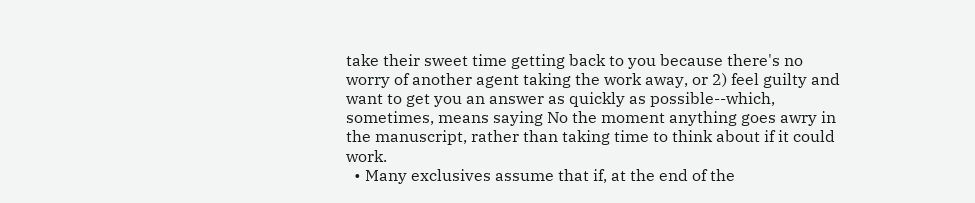take their sweet time getting back to you because there's no worry of another agent taking the work away, or 2) feel guilty and want to get you an answer as quickly as possible--which, sometimes, means saying No the moment anything goes awry in the manuscript, rather than taking time to think about if it could work.
  • Many exclusives assume that if, at the end of the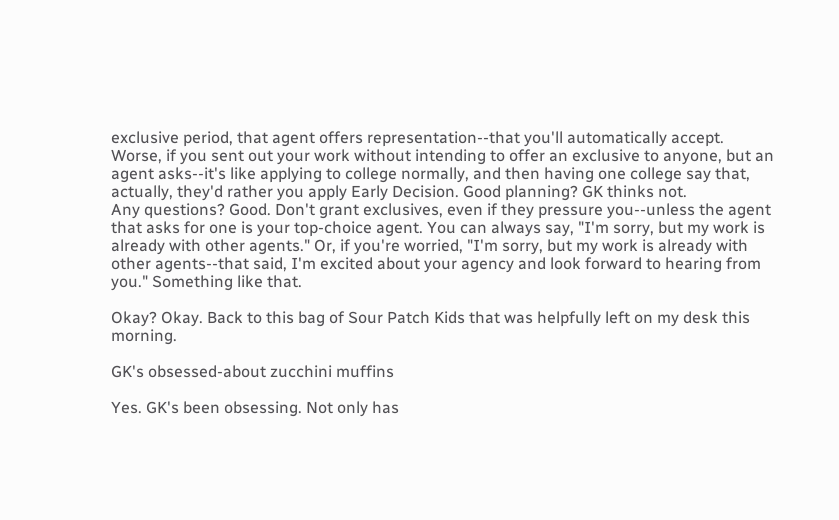exclusive period, that agent offers representation--that you'll automatically accept. Worse, if you sent out your work without intending to offer an exclusive to anyone, but an agent asks--it's like applying to college normally, and then having one college say that, actually, they'd rather you apply Early Decision. Good planning? GK thinks not.
Any questions? Good. Don't grant exclusives, even if they pressure you--unless the agent that asks for one is your top-choice agent. You can always say, "I'm sorry, but my work is already with other agents." Or, if you're worried, "I'm sorry, but my work is already with other agents--that said, I'm excited about your agency and look forward to hearing from you." Something like that.

Okay? Okay. Back to this bag of Sour Patch Kids that was helpfully left on my desk this morning.

GK's obsessed-about zucchini muffins

Yes. GK's been obsessing. Not only has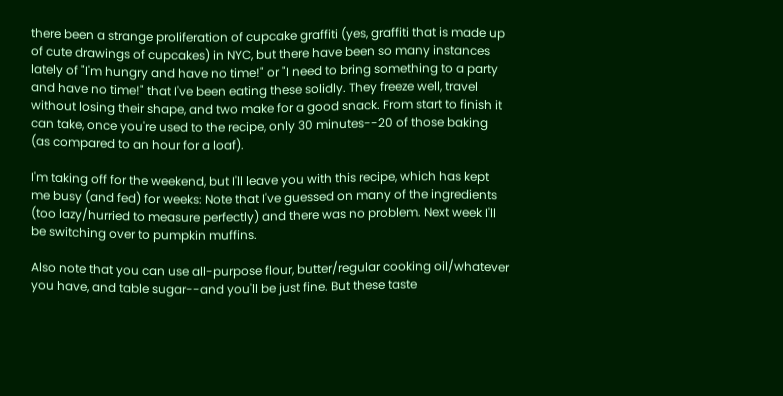there been a strange proliferation of cupcake graffiti (yes, graffiti that is made up of cute drawings of cupcakes) in NYC, but there have been so many instances lately of "I'm hungry and have no time!" or "I need to bring something to a party and have no time!" that I've been eating these solidly. They freeze well, travel without losing their shape, and two make for a good snack. From start to finish it can take, once you're used to the recipe, only 30 minutes--20 of those baking (as compared to an hour for a loaf).

I'm taking off for the weekend, but I'll leave you with this recipe, which has kept me busy (and fed) for weeks: Note that I've guessed on many of the ingredients (too lazy/hurried to measure perfectly) and there was no problem. Next week I'll be switching over to pumpkin muffins.

Also note that you can use all-purpose flour, butter/regular cooking oil/whatever you have, and table sugar--and you'll be just fine. But these taste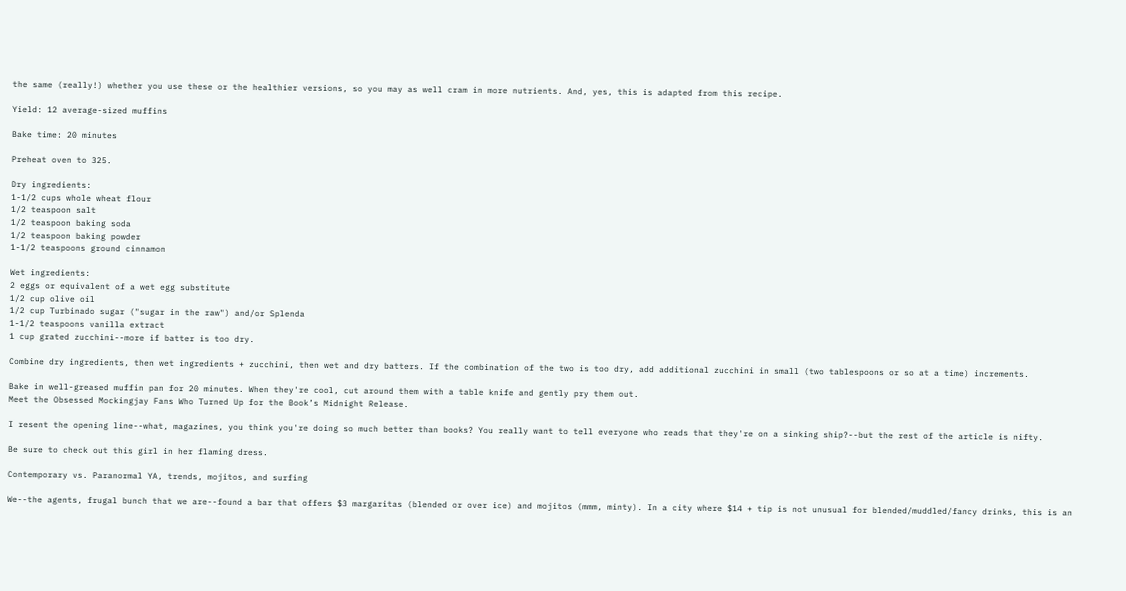the same (really!) whether you use these or the healthier versions, so you may as well cram in more nutrients. And, yes, this is adapted from this recipe.

Yield: 12 average-sized muffins

Bake time: 20 minutes

Preheat oven to 325.

Dry ingredients:
1-1/2 cups whole wheat flour
1/2 teaspoon salt
1/2 teaspoon baking soda
1/2 teaspoon baking powder
1-1/2 teaspoons ground cinnamon

Wet ingredients:
2 eggs or equivalent of a wet egg substitute
1/2 cup olive oil
1/2 cup Turbinado sugar ("sugar in the raw") and/or Splenda
1-1/2 teaspoons vanilla extract
1 cup grated zucchini--more if batter is too dry.

Combine dry ingredients, then wet ingredients + zucchini, then wet and dry batters. If the combination of the two is too dry, add additional zucchini in small (two tablespoons or so at a time) increments.

Bake in well-greased muffin pan for 20 minutes. When they're cool, cut around them with a table knife and gently pry them out.
Meet the Obsessed Mockingjay Fans Who Turned Up for the Book’s Midnight Release.

I resent the opening line--what, magazines, you think you're doing so much better than books? You really want to tell everyone who reads that they're on a sinking ship?--but the rest of the article is nifty.

Be sure to check out this girl in her flaming dress.

Contemporary vs. Paranormal YA, trends, mojitos, and surfing

We--the agents, frugal bunch that we are--found a bar that offers $3 margaritas (blended or over ice) and mojitos (mmm, minty). In a city where $14 + tip is not unusual for blended/muddled/fancy drinks, this is an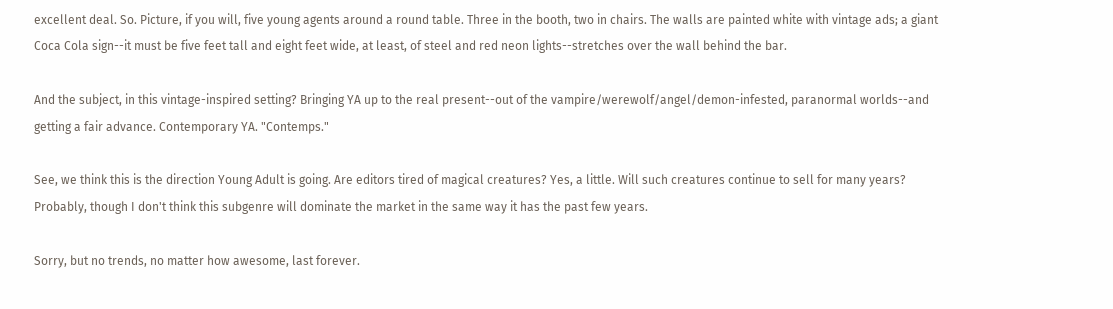excellent deal. So. Picture, if you will, five young agents around a round table. Three in the booth, two in chairs. The walls are painted white with vintage ads; a giant Coca Cola sign--it must be five feet tall and eight feet wide, at least, of steel and red neon lights--stretches over the wall behind the bar.

And the subject, in this vintage-inspired setting? Bringing YA up to the real present--out of the vampire/werewolf/angel/demon-infested, paranormal worlds--and getting a fair advance. Contemporary YA. "Contemps."

See, we think this is the direction Young Adult is going. Are editors tired of magical creatures? Yes, a little. Will such creatures continue to sell for many years? Probably, though I don't think this subgenre will dominate the market in the same way it has the past few years.

Sorry, but no trends, no matter how awesome, last forever.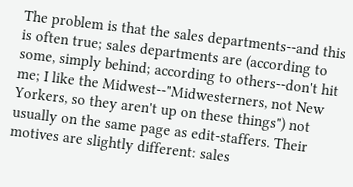The problem is that the sales departments--and this is often true; sales departments are (according to some, simply behind; according to others--don't hit me; I like the Midwest--"Midwesterners, not New Yorkers, so they aren't up on these things") not usually on the same page as edit-staffers. Their motives are slightly different: sales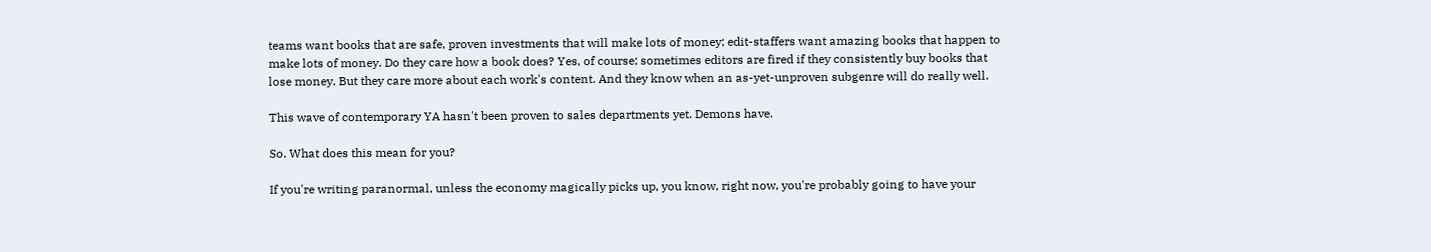teams want books that are safe, proven investments that will make lots of money; edit-staffers want amazing books that happen to make lots of money. Do they care how a book does? Yes, of course; sometimes editors are fired if they consistently buy books that lose money. But they care more about each work's content. And they know when an as-yet-unproven subgenre will do really well.

This wave of contemporary YA hasn't been proven to sales departments yet. Demons have.

So. What does this mean for you?

If you're writing paranormal, unless the economy magically picks up, you know, right now, you're probably going to have your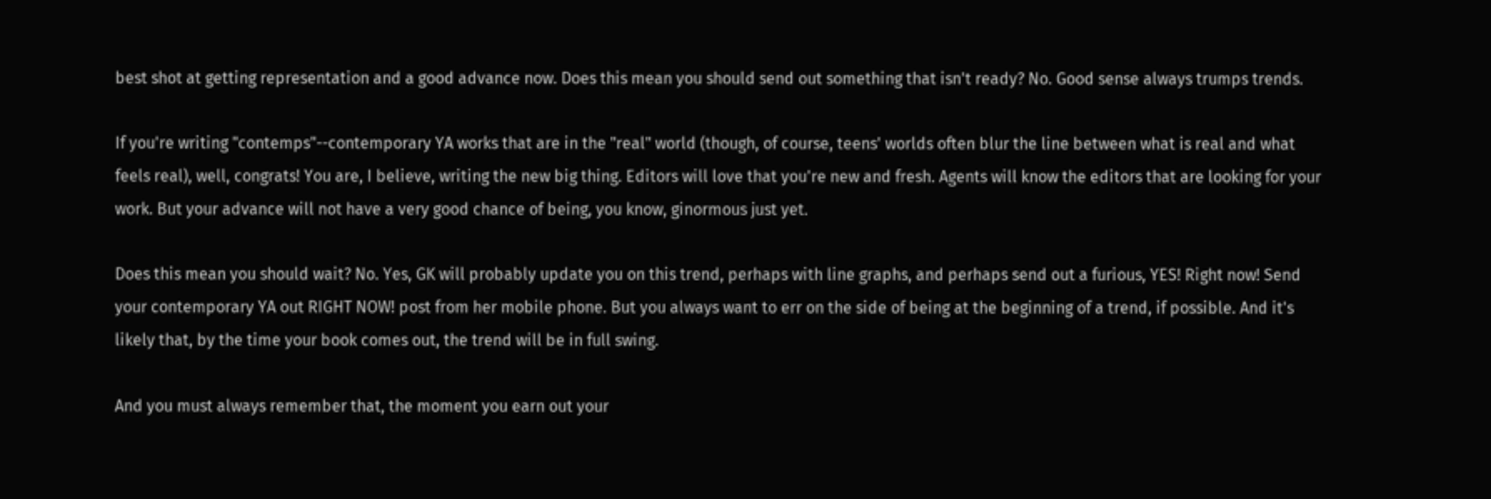best shot at getting representation and a good advance now. Does this mean you should send out something that isn't ready? No. Good sense always trumps trends.

If you're writing "contemps"--contemporary YA works that are in the "real" world (though, of course, teens' worlds often blur the line between what is real and what feels real), well, congrats! You are, I believe, writing the new big thing. Editors will love that you're new and fresh. Agents will know the editors that are looking for your work. But your advance will not have a very good chance of being, you know, ginormous just yet.

Does this mean you should wait? No. Yes, GK will probably update you on this trend, perhaps with line graphs, and perhaps send out a furious, YES! Right now! Send your contemporary YA out RIGHT NOW! post from her mobile phone. But you always want to err on the side of being at the beginning of a trend, if possible. And it's likely that, by the time your book comes out, the trend will be in full swing.

And you must always remember that, the moment you earn out your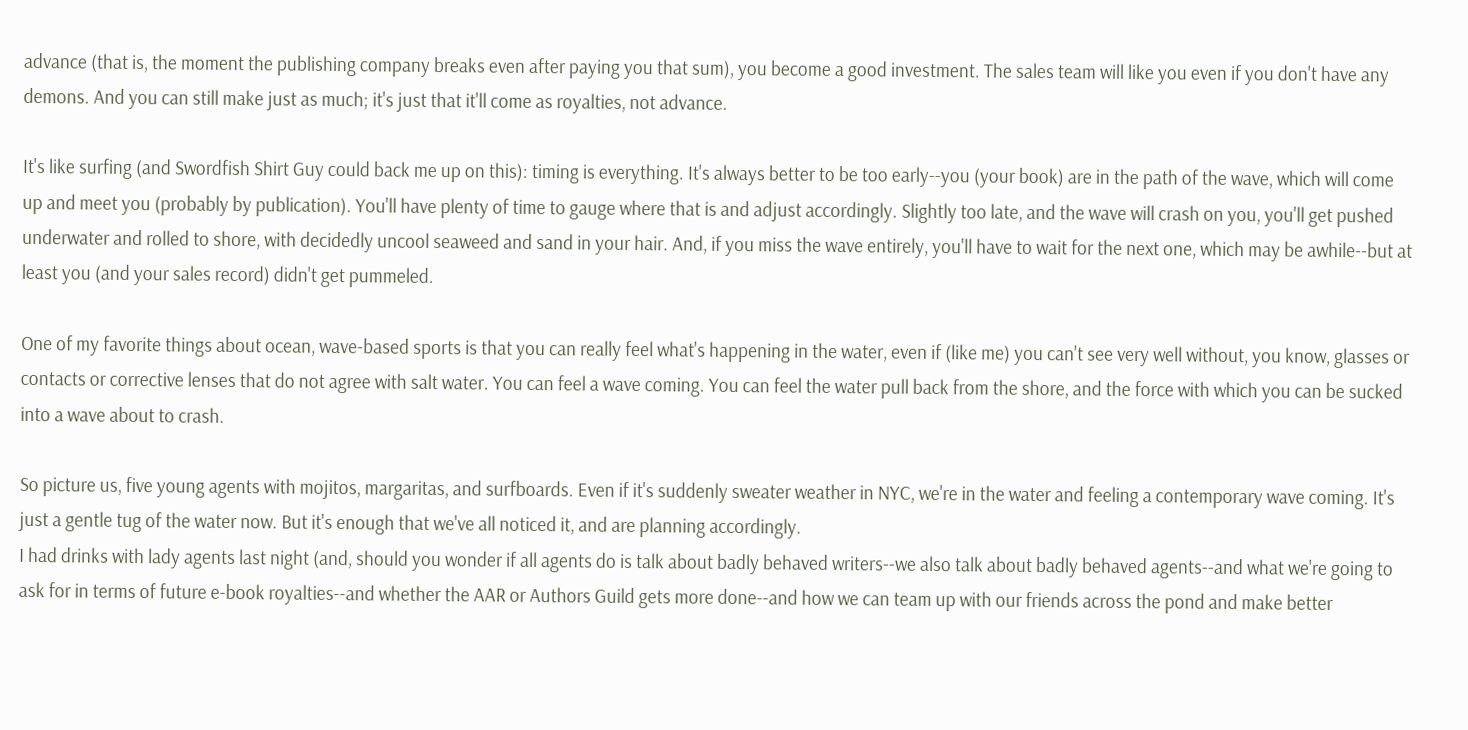advance (that is, the moment the publishing company breaks even after paying you that sum), you become a good investment. The sales team will like you even if you don't have any demons. And you can still make just as much; it's just that it'll come as royalties, not advance.

It's like surfing (and Swordfish Shirt Guy could back me up on this): timing is everything. It's always better to be too early--you (your book) are in the path of the wave, which will come up and meet you (probably by publication). You'll have plenty of time to gauge where that is and adjust accordingly. Slightly too late, and the wave will crash on you, you'll get pushed underwater and rolled to shore, with decidedly uncool seaweed and sand in your hair. And, if you miss the wave entirely, you'll have to wait for the next one, which may be awhile--but at least you (and your sales record) didn't get pummeled.

One of my favorite things about ocean, wave-based sports is that you can really feel what's happening in the water, even if (like me) you can't see very well without, you know, glasses or contacts or corrective lenses that do not agree with salt water. You can feel a wave coming. You can feel the water pull back from the shore, and the force with which you can be sucked into a wave about to crash.

So picture us, five young agents with mojitos, margaritas, and surfboards. Even if it's suddenly sweater weather in NYC, we're in the water and feeling a contemporary wave coming. It's just a gentle tug of the water now. But it's enough that we've all noticed it, and are planning accordingly.
I had drinks with lady agents last night (and, should you wonder if all agents do is talk about badly behaved writers--we also talk about badly behaved agents--and what we're going to ask for in terms of future e-book royalties--and whether the AAR or Authors Guild gets more done--and how we can team up with our friends across the pond and make better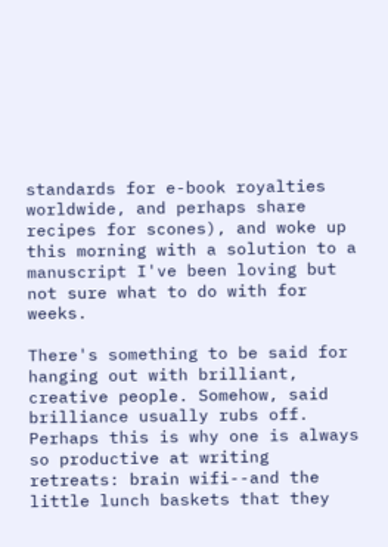standards for e-book royalties worldwide, and perhaps share recipes for scones), and woke up this morning with a solution to a manuscript I've been loving but not sure what to do with for weeks.

There's something to be said for hanging out with brilliant, creative people. Somehow, said brilliance usually rubs off. Perhaps this is why one is always so productive at writing retreats: brain wifi--and the little lunch baskets that they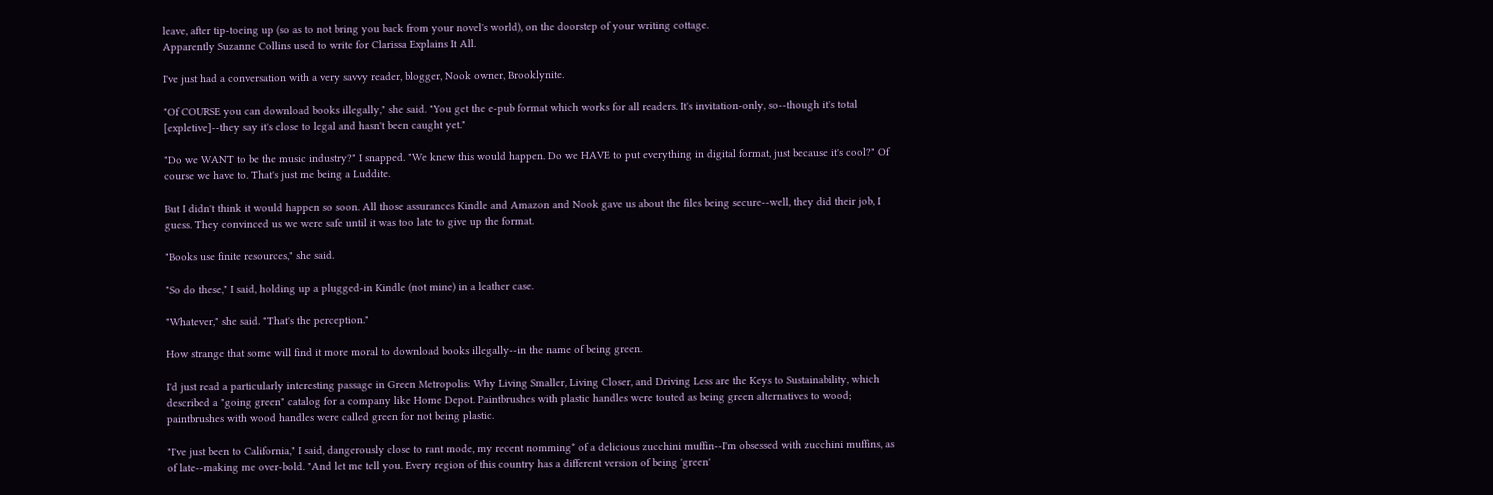leave, after tip-toeing up (so as to not bring you back from your novel's world), on the doorstep of your writing cottage.
Apparently Suzanne Collins used to write for Clarissa Explains It All.

I've just had a conversation with a very savvy reader, blogger, Nook owner, Brooklynite.

"Of COURSE you can download books illegally," she said. "You get the e-pub format which works for all readers. It's invitation-only, so--though it's total [expletive]--they say it's close to legal and hasn't been caught yet."

"Do we WANT to be the music industry?" I snapped. "We knew this would happen. Do we HAVE to put everything in digital format, just because it's cool?" Of course we have to. That's just me being a Luddite.

But I didn't think it would happen so soon. All those assurances Kindle and Amazon and Nook gave us about the files being secure--well, they did their job, I guess. They convinced us we were safe until it was too late to give up the format.

"Books use finite resources," she said.

"So do these," I said, holding up a plugged-in Kindle (not mine) in a leather case.

"Whatever," she said. "That's the perception."

How strange that some will find it more moral to download books illegally--in the name of being green.

I'd just read a particularly interesting passage in Green Metropolis: Why Living Smaller, Living Closer, and Driving Less are the Keys to Sustainability, which described a "going green" catalog for a company like Home Depot. Paintbrushes with plastic handles were touted as being green alternatives to wood; paintbrushes with wood handles were called green for not being plastic.

"I've just been to California," I said, dangerously close to rant mode, my recent nomming* of a delicious zucchini muffin--I'm obsessed with zucchini muffins, as of late--making me over-bold. "And let me tell you. Every region of this country has a different version of being 'green'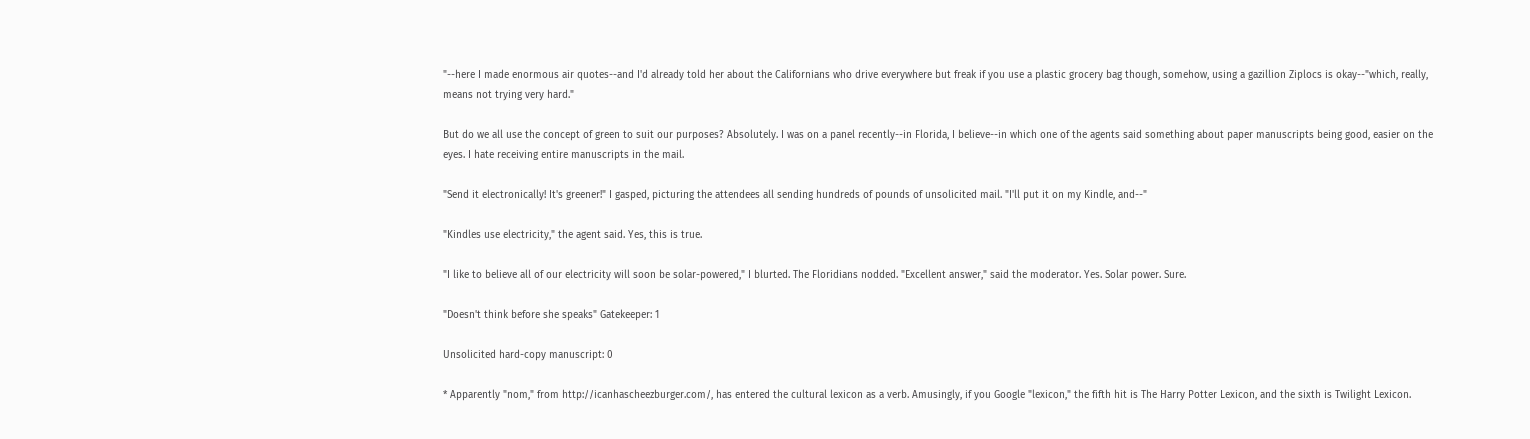"--here I made enormous air quotes--and I'd already told her about the Californians who drive everywhere but freak if you use a plastic grocery bag though, somehow, using a gazillion Ziplocs is okay--"which, really, means not trying very hard."

But do we all use the concept of green to suit our purposes? Absolutely. I was on a panel recently--in Florida, I believe--in which one of the agents said something about paper manuscripts being good, easier on the eyes. I hate receiving entire manuscripts in the mail.

"Send it electronically! It's greener!" I gasped, picturing the attendees all sending hundreds of pounds of unsolicited mail. "I'll put it on my Kindle, and--"

"Kindles use electricity," the agent said. Yes, this is true.

"I like to believe all of our electricity will soon be solar-powered," I blurted. The Floridians nodded. "Excellent answer," said the moderator. Yes. Solar power. Sure.

"Doesn't think before she speaks" Gatekeeper: 1

Unsolicited hard-copy manuscript: 0

* Apparently "nom," from http://icanhascheezburger.com/, has entered the cultural lexicon as a verb. Amusingly, if you Google "lexicon," the fifth hit is The Harry Potter Lexicon, and the sixth is Twilight Lexicon.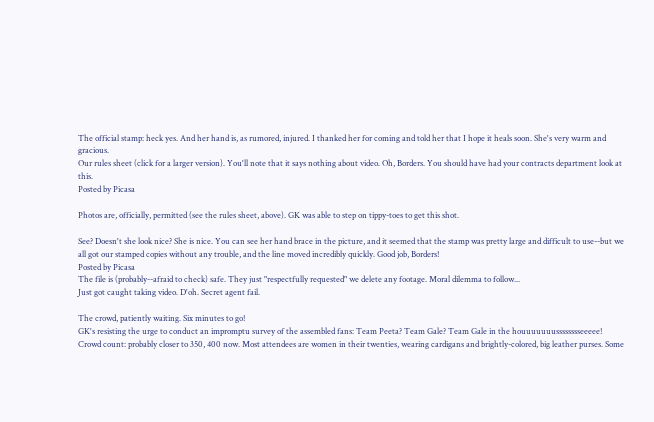The official stamp: heck yes. And her hand is, as rumored, injured. I thanked her for coming and told her that I hope it heals soon. She's very warm and gracious.
Our rules sheet (click for a larger version). You'll note that it says nothing about video. Oh, Borders. You should have had your contracts department look at this.
Posted by Picasa

Photos are, officially, permitted (see the rules sheet, above). GK was able to step on tippy-toes to get this shot.

See? Doesn't she look nice? She is nice. You can see her hand brace in the picture, and it seemed that the stamp was pretty large and difficult to use--but we all got our stamped copies without any trouble, and the line moved incredibly quickly. Good job, Borders!
Posted by Picasa
The file is (probably--afraid to check) safe. They just "respectfully requested" we delete any footage. Moral dilemma to follow...
Just got caught taking video. D'oh. Secret agent fail.

The crowd, patiently waiting. Six minutes to go!
GK's resisting the urge to conduct an impromptu survey of the assembled fans: Team Peeta? Team Gale? Team Gale in the houuuuuuusssssssseeeee!
Crowd count: probably closer to 350, 400 now. Most attendees are women in their twenties, wearing cardigans and brightly-colored, big leather purses. Some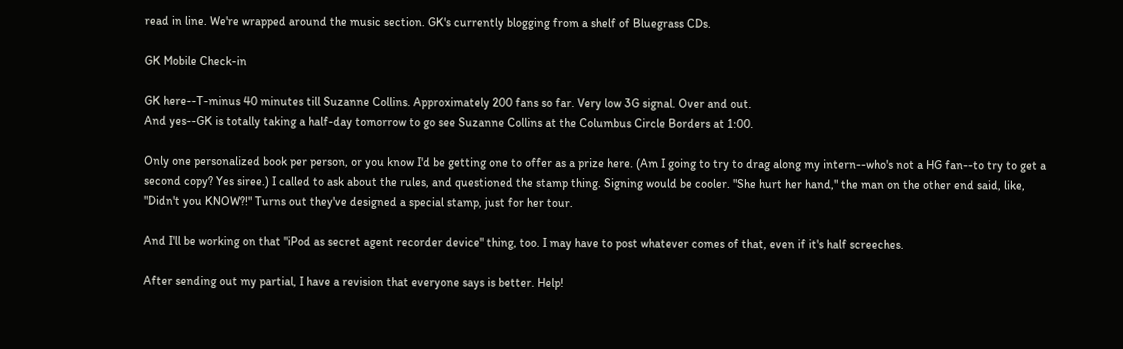read in line. We're wrapped around the music section. GK's currently blogging from a shelf of Bluegrass CDs.

GK Mobile Check-in

GK here--T-minus 40 minutes till Suzanne Collins. Approximately 200 fans so far. Very low 3G signal. Over and out.
And yes--GK is totally taking a half-day tomorrow to go see Suzanne Collins at the Columbus Circle Borders at 1:00.

Only one personalized book per person, or you know I'd be getting one to offer as a prize here. (Am I going to try to drag along my intern--who's not a HG fan--to try to get a second copy? Yes siree.) I called to ask about the rules, and questioned the stamp thing. Signing would be cooler. "She hurt her hand," the man on the other end said, like, "Didn't you KNOW?!" Turns out they've designed a special stamp, just for her tour.

And I'll be working on that "iPod as secret agent recorder device" thing, too. I may have to post whatever comes of that, even if it's half screeches.

After sending out my partial, I have a revision that everyone says is better. Help!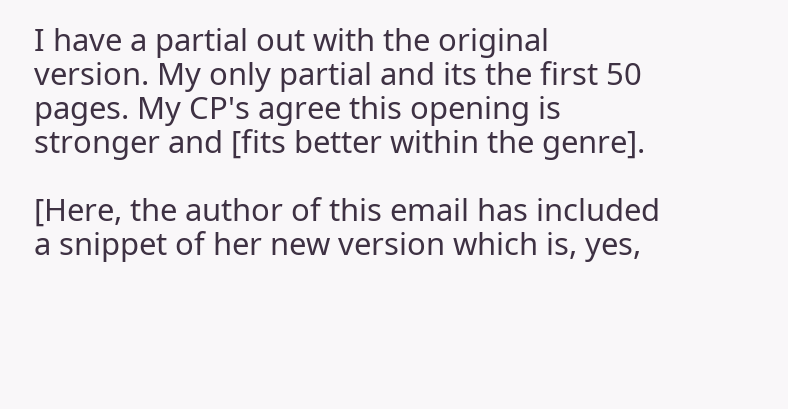I have a partial out with the original version. My only partial and its the first 50 pages. My CP's agree this opening is stronger and [fits better within the genre].

[Here, the author of this email has included a snippet of her new version which is, yes,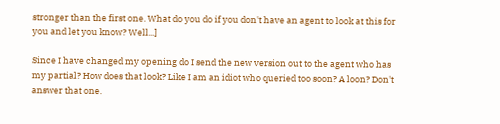stronger than the first one. What do you do if you don't have an agent to look at this for you and let you know? Well...]

Since I have changed my opening do I send the new version out to the agent who has my partial? How does that look? Like I am an idiot who queried too soon? A loon? Don't answer that one.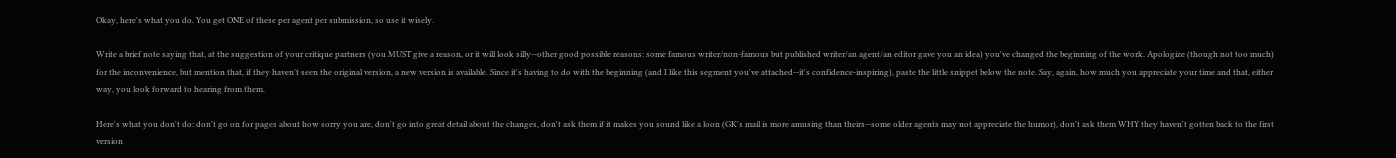Okay, here's what you do. You get ONE of these per agent per submission, so use it wisely.

Write a brief note saying that, at the suggestion of your critique partners (you MUST give a reason, or it will look silly--other good possible reasons: some famous writer/non-famous but published writer/an agent/an editor gave you an idea) you've changed the beginning of the work. Apologize (though not too much) for the inconvenience, but mention that, if they haven't seen the original version, a new version is available. Since it's having to do with the beginning (and I like this segment you've attached--it's confidence-inspiring), paste the little snippet below the note. Say, again, how much you appreciate your time and that, either way, you look forward to hearing from them.

Here's what you don't do: don't go on for pages about how sorry you are, don't go into great detail about the changes, don't ask them if it makes you sound like a loon (GK's mail is more amusing than theirs--some older agents may not appreciate the humor), don't ask them WHY they haven't gotten back to the first version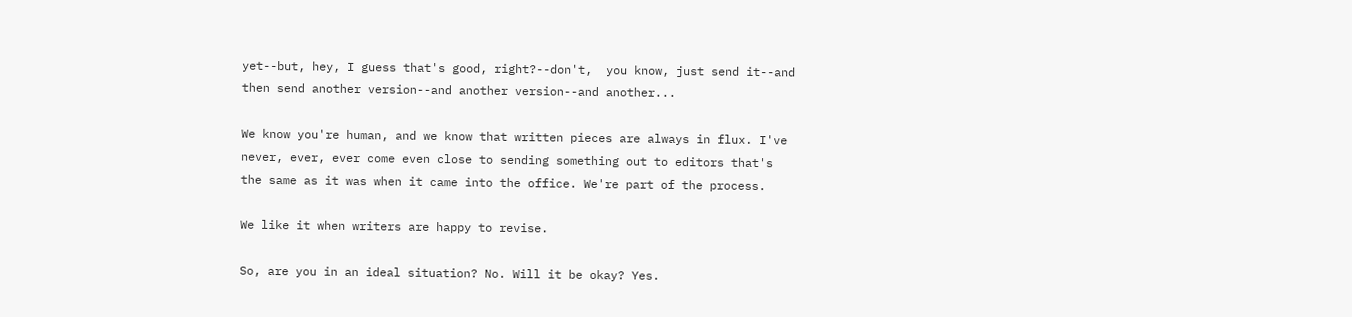yet--but, hey, I guess that's good, right?--don't,  you know, just send it--and then send another version--and another version--and another...

We know you're human, and we know that written pieces are always in flux. I've never, ever, ever come even close to sending something out to editors that's the same as it was when it came into the office. We're part of the process.

We like it when writers are happy to revise.

So, are you in an ideal situation? No. Will it be okay? Yes.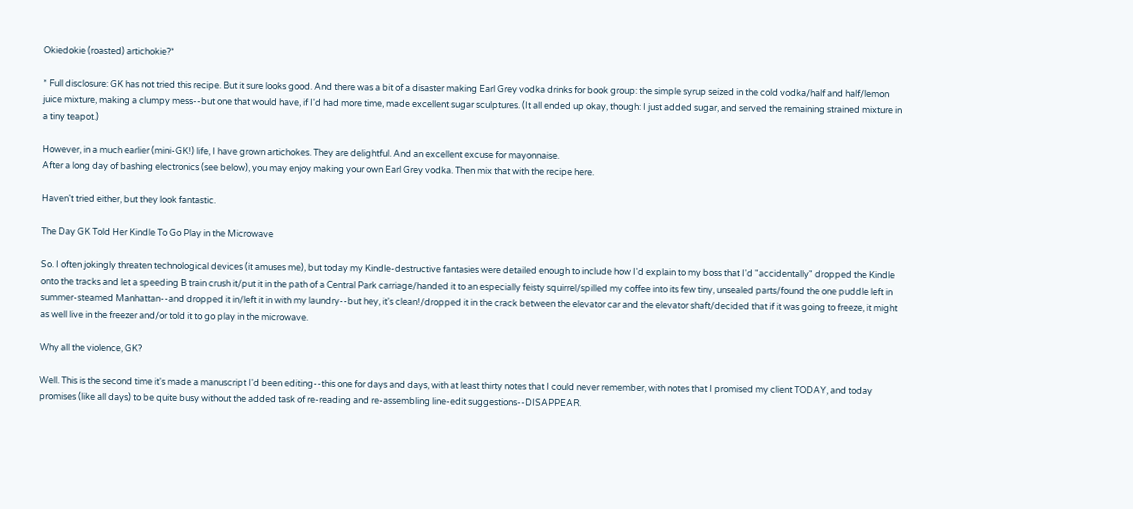Okiedokie (roasted) artichokie?*

* Full disclosure: GK has not tried this recipe. But it sure looks good. And there was a bit of a disaster making Earl Grey vodka drinks for book group: the simple syrup seized in the cold vodka/half and half/lemon juice mixture, making a clumpy mess--but one that would have, if I'd had more time, made excellent sugar sculptures. (It all ended up okay, though: I just added sugar, and served the remaining strained mixture in a tiny teapot.)

However, in a much earlier (mini-GK!) life, I have grown artichokes. They are delightful. And an excellent excuse for mayonnaise.
After a long day of bashing electronics (see below), you may enjoy making your own Earl Grey vodka. Then mix that with the recipe here.

Haven't tried either, but they look fantastic.

The Day GK Told Her Kindle To Go Play in the Microwave

So. I often jokingly threaten technological devices (it amuses me), but today my Kindle-destructive fantasies were detailed enough to include how I'd explain to my boss that I'd "accidentally" dropped the Kindle onto the tracks and let a speeding B train crush it/put it in the path of a Central Park carriage/handed it to an especially feisty squirrel/spilled my coffee into its few tiny, unsealed parts/found the one puddle left in summer-steamed Manhattan--and dropped it in/left it in with my laundry--but hey, it's clean!/dropped it in the crack between the elevator car and the elevator shaft/decided that if it was going to freeze, it might as well live in the freezer and/or told it to go play in the microwave.

Why all the violence, GK?

Well. This is the second time it's made a manuscript I'd been editing--this one for days and days, with at least thirty notes that I could never remember, with notes that I promised my client TODAY, and today promises (like all days) to be quite busy without the added task of re-reading and re-assembling line-edit suggestions--DISAPPEAR.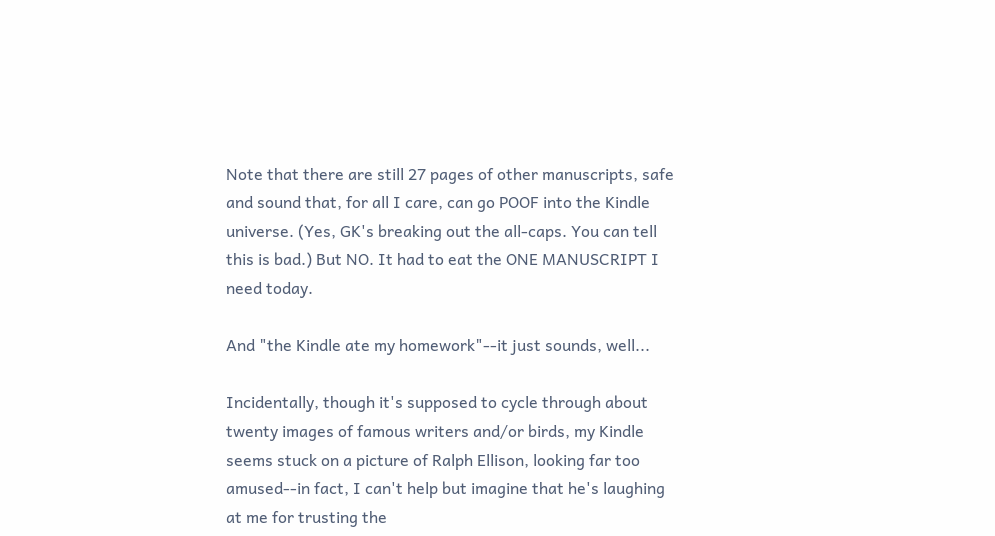Note that there are still 27 pages of other manuscripts, safe and sound that, for all I care, can go POOF into the Kindle universe. (Yes, GK's breaking out the all-caps. You can tell this is bad.) But NO. It had to eat the ONE MANUSCRIPT I need today.

And "the Kindle ate my homework"--it just sounds, well...

Incidentally, though it's supposed to cycle through about twenty images of famous writers and/or birds, my Kindle seems stuck on a picture of Ralph Ellison, looking far too amused--in fact, I can't help but imagine that he's laughing at me for trusting the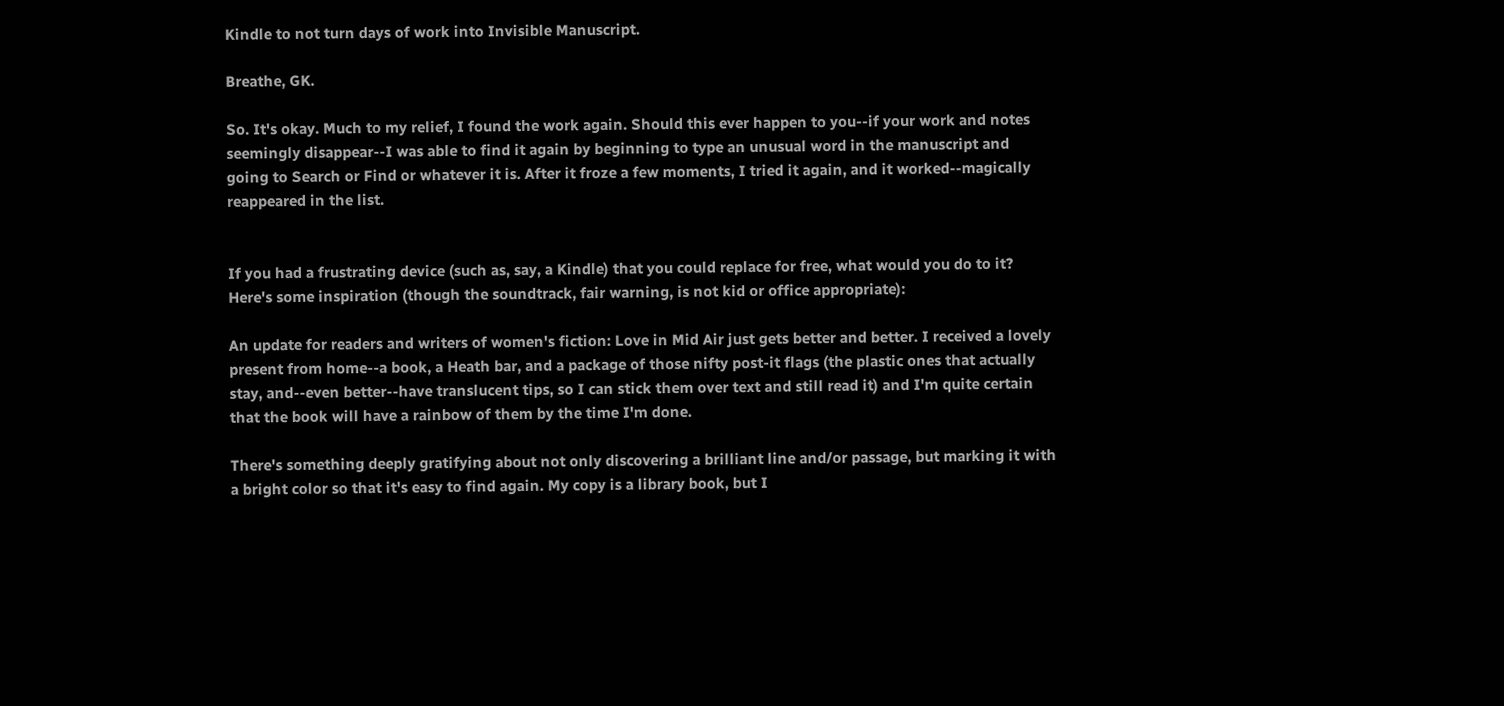Kindle to not turn days of work into Invisible Manuscript.

Breathe, GK.

So. It's okay. Much to my relief, I found the work again. Should this ever happen to you--if your work and notes seemingly disappear--I was able to find it again by beginning to type an unusual word in the manuscript and going to Search or Find or whatever it is. After it froze a few moments, I tried it again, and it worked--magically reappeared in the list.


If you had a frustrating device (such as, say, a Kindle) that you could replace for free, what would you do to it? Here's some inspiration (though the soundtrack, fair warning, is not kid or office appropriate):

An update for readers and writers of women's fiction: Love in Mid Air just gets better and better. I received a lovely present from home--a book, a Heath bar, and a package of those nifty post-it flags (the plastic ones that actually stay, and--even better--have translucent tips, so I can stick them over text and still read it) and I'm quite certain that the book will have a rainbow of them by the time I'm done.

There's something deeply gratifying about not only discovering a brilliant line and/or passage, but marking it with a bright color so that it's easy to find again. My copy is a library book, but I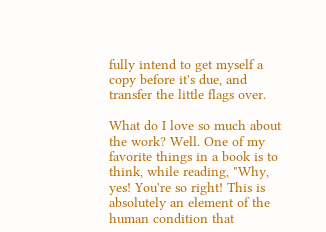fully intend to get myself a copy before it's due, and transfer the little flags over.

What do I love so much about the work? Well. One of my favorite things in a book is to think, while reading, "Why, yes! You're so right! This is absolutely an element of the human condition that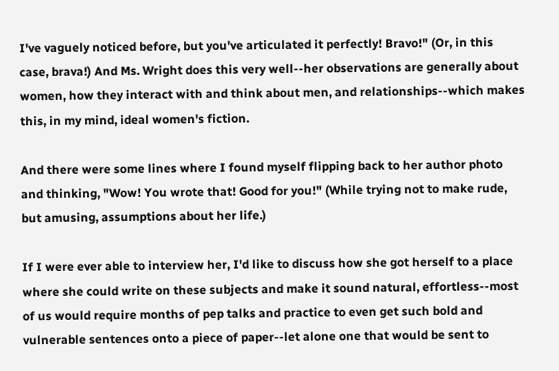I've vaguely noticed before, but you've articulated it perfectly! Bravo!" (Or, in this case, brava!) And Ms. Wright does this very well--her observations are generally about women, how they interact with and think about men, and relationships--which makes this, in my mind, ideal women's fiction.

And there were some lines where I found myself flipping back to her author photo and thinking, "Wow! You wrote that! Good for you!" (While trying not to make rude, but amusing, assumptions about her life.)

If I were ever able to interview her, I'd like to discuss how she got herself to a place where she could write on these subjects and make it sound natural, effortless--most of us would require months of pep talks and practice to even get such bold and vulnerable sentences onto a piece of paper--let alone one that would be sent to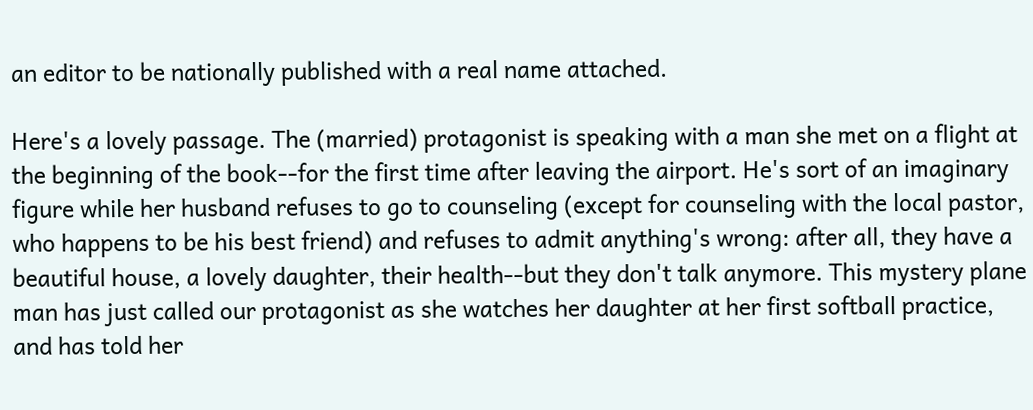an editor to be nationally published with a real name attached.

Here's a lovely passage. The (married) protagonist is speaking with a man she met on a flight at the beginning of the book--for the first time after leaving the airport. He's sort of an imaginary figure while her husband refuses to go to counseling (except for counseling with the local pastor, who happens to be his best friend) and refuses to admit anything's wrong: after all, they have a beautiful house, a lovely daughter, their health--but they don't talk anymore. This mystery plane man has just called our protagonist as she watches her daughter at her first softball practice, and has told her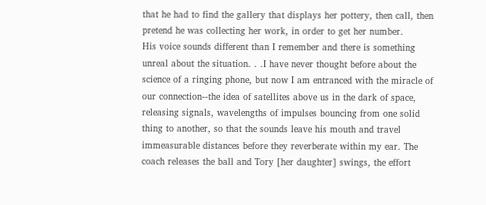that he had to find the gallery that displays her pottery, then call, then pretend he was collecting her work, in order to get her number.
His voice sounds different than I remember and there is something unreal about the situation. . .I have never thought before about the science of a ringing phone, but now I am entranced with the miracle of our connection--the idea of satellites above us in the dark of space, releasing signals, wavelengths of impulses bouncing from one solid thing to another, so that the sounds leave his mouth and travel immeasurable distances before they reverberate within my ear. The coach releases the ball and Tory [her daughter] swings, the effort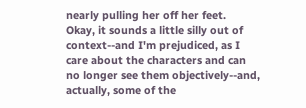nearly pulling her off her feet.
Okay, it sounds a little silly out of context--and I'm prejudiced, as I care about the characters and can no longer see them objectively--and, actually, some of the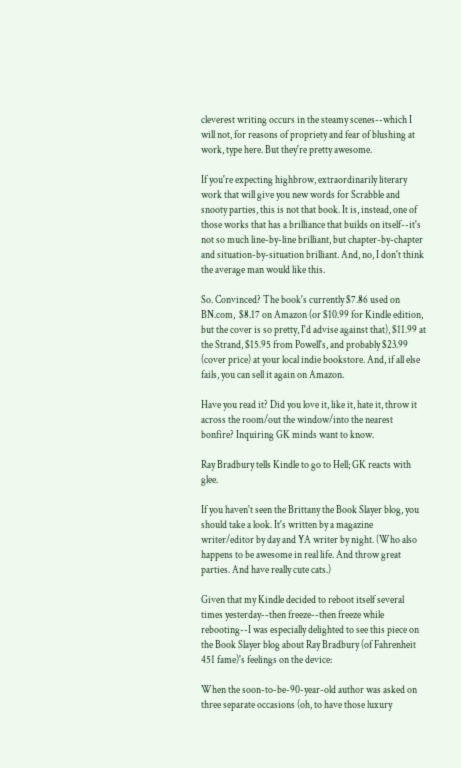cleverest writing occurs in the steamy scenes--which I will not, for reasons of propriety and fear of blushing at work, type here. But they're pretty awesome.

If you're expecting highbrow, extraordinarily literary work that will give you new words for Scrabble and snooty parties, this is not that book. It is, instead, one of those works that has a brilliance that builds on itself--it's not so much line-by-line brilliant, but chapter-by-chapter and situation-by-situation brilliant. And, no, I don't think the average man would like this.

So. Convinced? The book's currently $7.86 used on BN.com,  $8.17 on Amazon (or $10.99 for Kindle edition, but the cover is so pretty, I'd advise against that), $11.99 at the Strand, $15.95 from Powell's, and probably $23.99 (cover price) at your local indie bookstore. And, if all else fails, you can sell it again on Amazon.

Have you read it? Did you love it, like it, hate it, throw it across the room/out the window/into the nearest bonfire? Inquiring GK minds want to know.

Ray Bradbury tells Kindle to go to Hell; GK reacts with glee.

If you haven't seen the Brittany the Book Slayer blog, you should take a look. It's written by a magazine writer/editor by day and YA writer by night. (Who also happens to be awesome in real life. And throw great parties. And have really cute cats.)

Given that my Kindle decided to reboot itself several times yesterday--then freeze--then freeze while rebooting--I was especially delighted to see this piece on the Book Slayer blog about Ray Bradbury (of Fahrenheit 451 fame)'s feelings on the device:

When the soon-to-be-90-year-old author was asked on three separate occasions (oh, to have those luxury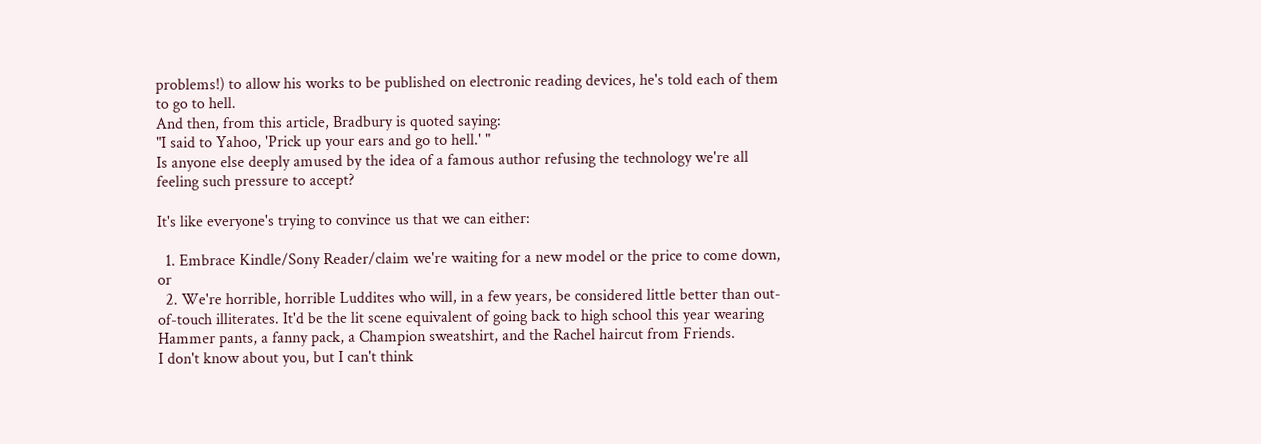problems!) to allow his works to be published on electronic reading devices, he's told each of them to go to hell.
And then, from this article, Bradbury is quoted saying:
"I said to Yahoo, 'Prick up your ears and go to hell.' "
Is anyone else deeply amused by the idea of a famous author refusing the technology we're all feeling such pressure to accept?

It's like everyone's trying to convince us that we can either:

  1. Embrace Kindle/Sony Reader/claim we're waiting for a new model or the price to come down, or
  2. We're horrible, horrible Luddites who will, in a few years, be considered little better than out-of-touch illiterates. It'd be the lit scene equivalent of going back to high school this year wearing Hammer pants, a fanny pack, a Champion sweatshirt, and the Rachel haircut from Friends.
I don't know about you, but I can't think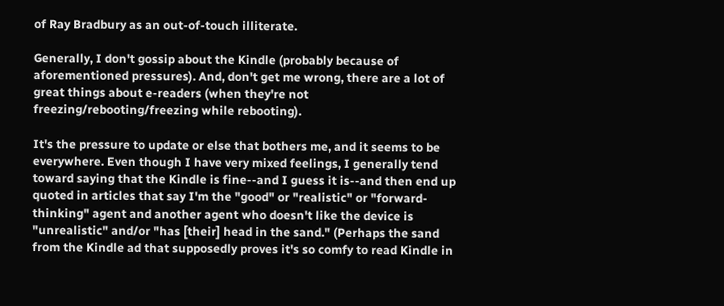of Ray Bradbury as an out-of-touch illiterate.

Generally, I don't gossip about the Kindle (probably because of aforementioned pressures). And, don't get me wrong, there are a lot of great things about e-readers (when they're not freezing/rebooting/freezing while rebooting).

It's the pressure to update or else that bothers me, and it seems to be everywhere. Even though I have very mixed feelings, I generally tend toward saying that the Kindle is fine--and I guess it is--and then end up quoted in articles that say I'm the "good" or "realistic" or "forward-thinking" agent and another agent who doesn't like the device is "unrealistic" and/or "has [their] head in the sand." (Perhaps the sand from the Kindle ad that supposedly proves it's so comfy to read Kindle in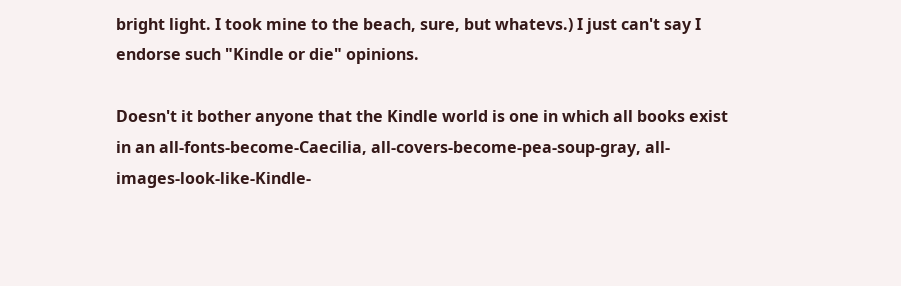bright light. I took mine to the beach, sure, but whatevs.) I just can't say I endorse such "Kindle or die" opinions.

Doesn't it bother anyone that the Kindle world is one in which all books exist in an all-fonts-become-Caecilia, all-covers-become-pea-soup-gray, all-images-look-like-Kindle-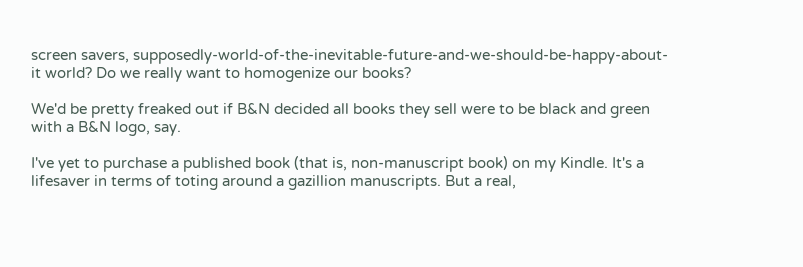screen savers, supposedly-world-of-the-inevitable-future-and-we-should-be-happy-about-it world? Do we really want to homogenize our books?

We'd be pretty freaked out if B&N decided all books they sell were to be black and green with a B&N logo, say.

I've yet to purchase a published book (that is, non-manuscript book) on my Kindle. It's a lifesaver in terms of toting around a gazillion manuscripts. But a real,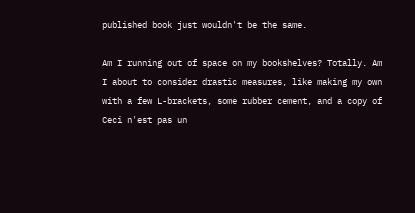published book just wouldn't be the same.

Am I running out of space on my bookshelves? Totally. Am I about to consider drastic measures, like making my own with a few L-brackets, some rubber cement, and a copy of Ceci n'est pas un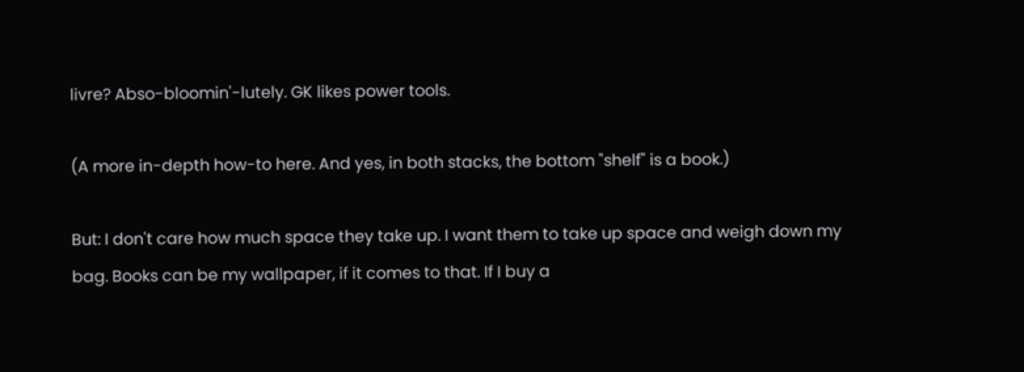livre? Abso-bloomin'-lutely. GK likes power tools.

(A more in-depth how-to here. And yes, in both stacks, the bottom "shelf" is a book.)

But: I don't care how much space they take up. I want them to take up space and weigh down my bag. Books can be my wallpaper, if it comes to that. If I buy a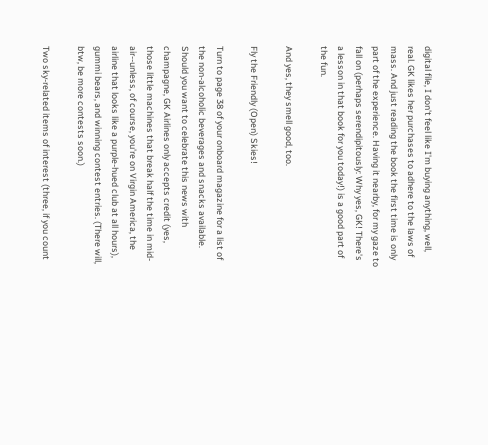digital file, I don't feel like I'm buying anything, well, real. GK likes her purchases to adhere to the laws of mass. And just reading the book the first time is only part of the experience. Having it nearby, for my gaze to fall on (perhaps serendipitously: Why yes, GK! There's a lesson in that book for you today!) is a good part of the fun.

And yes, they smell good, too.

Fly the Friendly (Open) Skies!

Turn to page 38 of your onboard magazine for a list of the non-alcoholic beverages and snacks available. Should you want to celebrate this news with champagne, GK Airlines only accepts credit (yes, those little machines that break half the time in mid-air--unless, of course, you're on Virgin America, the airline that looks like a purple-hued club at all hours), gummi bears, and winning contest entries. (There will, btw, be more contests soon.)

Two sky-related items of interest (three, if you count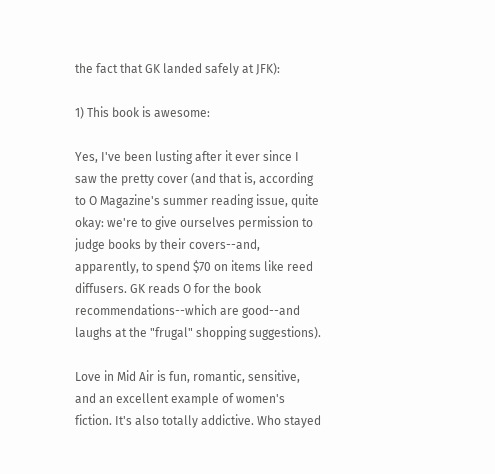the fact that GK landed safely at JFK):

1) This book is awesome:

Yes, I've been lusting after it ever since I saw the pretty cover (and that is, according to O Magazine's summer reading issue, quite okay: we're to give ourselves permission to judge books by their covers--and, apparently, to spend $70 on items like reed diffusers. GK reads O for the book recommendations--which are good--and laughs at the "frugal" shopping suggestions).

Love in Mid Air is fun, romantic, sensitive, and an excellent example of women's fiction. It's also totally addictive. Who stayed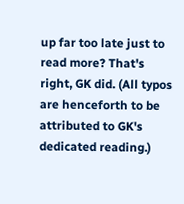up far too late just to read more? That's right, GK did. (All typos are henceforth to be attributed to GK's dedicated reading.)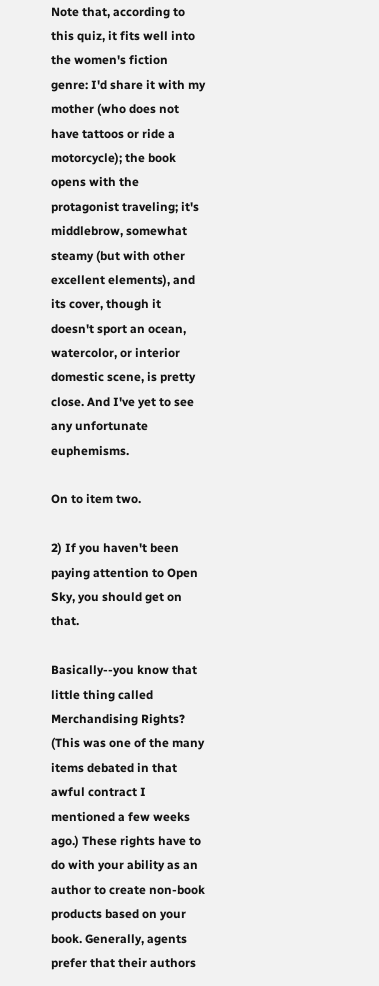Note that, according to this quiz, it fits well into the women's fiction genre: I'd share it with my mother (who does not have tattoos or ride a motorcycle); the book opens with the protagonist traveling; it's middlebrow, somewhat steamy (but with other excellent elements), and its cover, though it doesn't sport an ocean,  watercolor, or interior domestic scene, is pretty close. And I've yet to see any unfortunate euphemisms.

On to item two.

2) If you haven't been paying attention to Open Sky, you should get on that.

Basically--you know that little thing called Merchandising Rights? (This was one of the many items debated in that awful contract I mentioned a few weeks ago.) These rights have to do with your ability as an author to create non-book products based on your book. Generally, agents prefer that their authors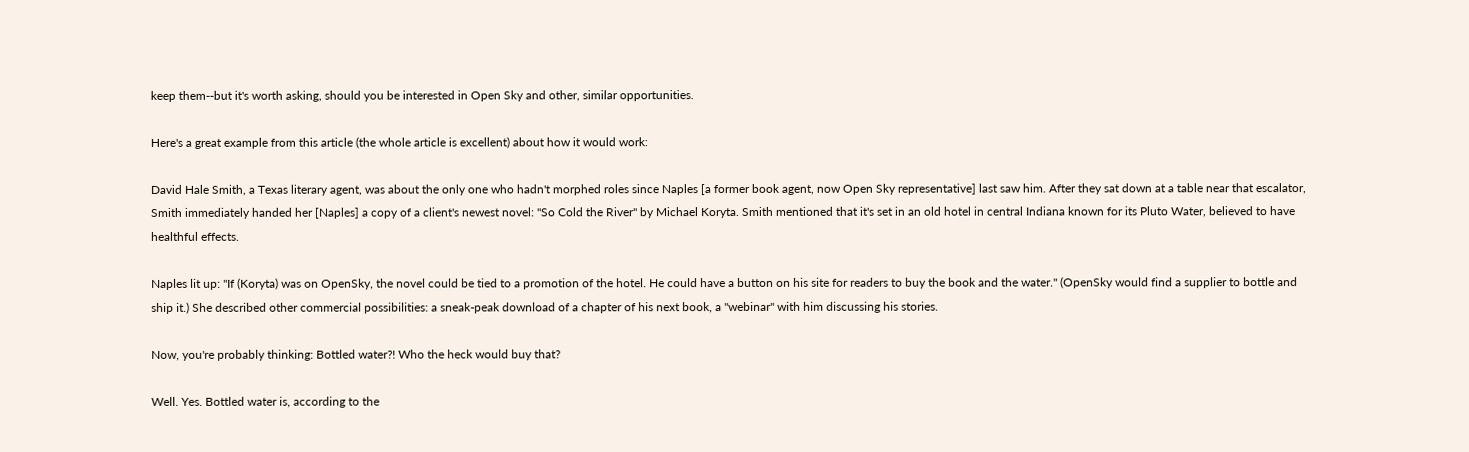keep them--but it's worth asking, should you be interested in Open Sky and other, similar opportunities.

Here's a great example from this article (the whole article is excellent) about how it would work:

David Hale Smith, a Texas literary agent, was about the only one who hadn't morphed roles since Naples [a former book agent, now Open Sky representative] last saw him. After they sat down at a table near that escalator, Smith immediately handed her [Naples] a copy of a client's newest novel: "So Cold the River" by Michael Koryta. Smith mentioned that it's set in an old hotel in central Indiana known for its Pluto Water, believed to have healthful effects.

Naples lit up: "If (Koryta) was on OpenSky, the novel could be tied to a promotion of the hotel. He could have a button on his site for readers to buy the book and the water." (OpenSky would find a supplier to bottle and ship it.) She described other commercial possibilities: a sneak-peak download of a chapter of his next book, a "webinar" with him discussing his stories.

Now, you're probably thinking: Bottled water?! Who the heck would buy that?

Well. Yes. Bottled water is, according to the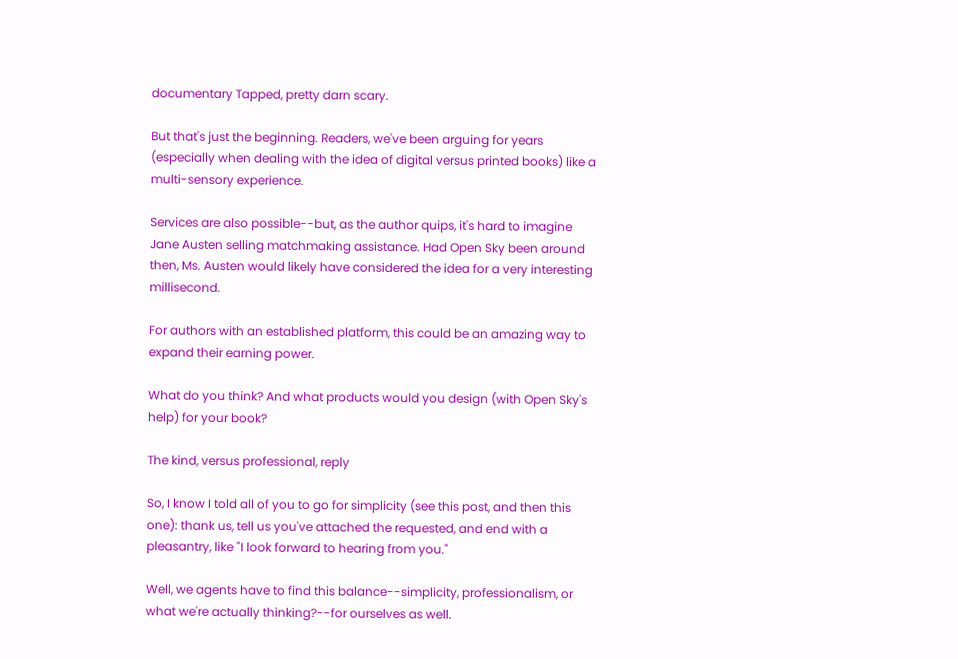documentary Tapped, pretty darn scary.

But that's just the beginning. Readers, we've been arguing for years (especially when dealing with the idea of digital versus printed books) like a multi-sensory experience.

Services are also possible--but, as the author quips, it's hard to imagine Jane Austen selling matchmaking assistance. Had Open Sky been around then, Ms. Austen would likely have considered the idea for a very interesting millisecond.

For authors with an established platform, this could be an amazing way to expand their earning power.

What do you think? And what products would you design (with Open Sky's help) for your book?

The kind, versus professional, reply

So, I know I told all of you to go for simplicity (see this post, and then this one): thank us, tell us you've attached the requested, and end with a pleasantry, like "I look forward to hearing from you."

Well, we agents have to find this balance--simplicity, professionalism, or what we're actually thinking?--for ourselves as well.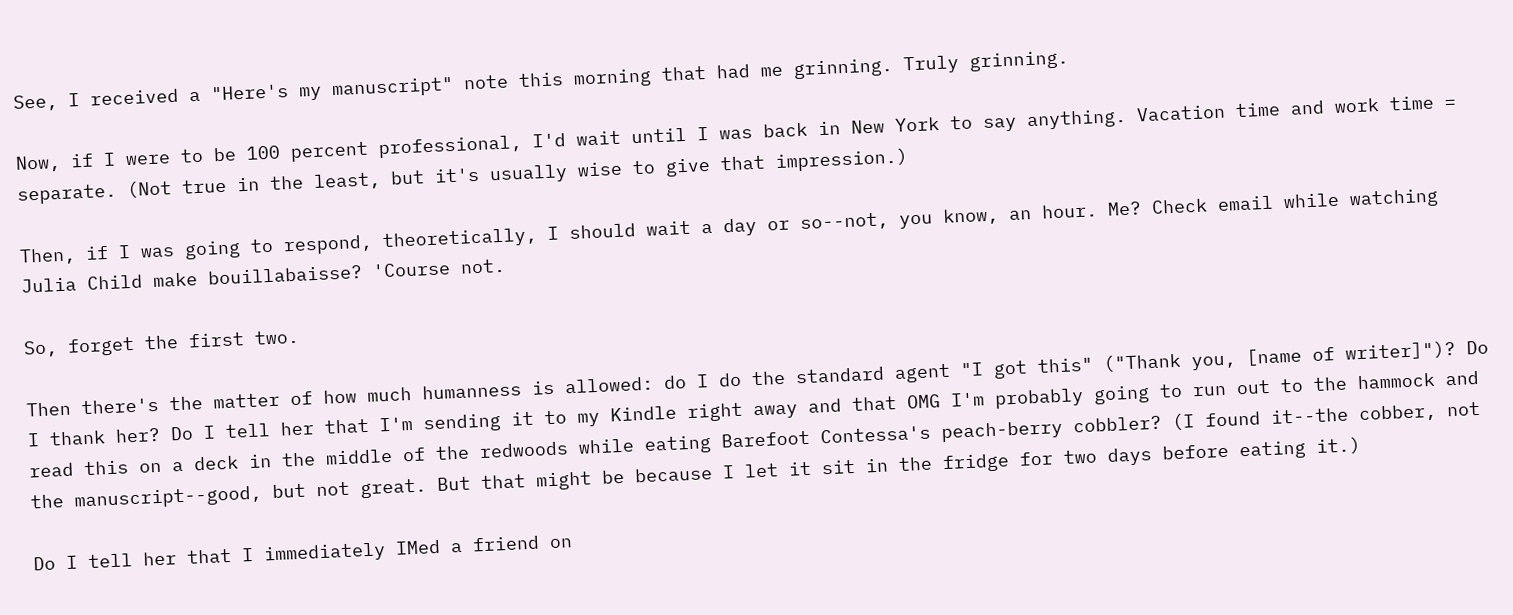See, I received a "Here's my manuscript" note this morning that had me grinning. Truly grinning.

Now, if I were to be 100 percent professional, I'd wait until I was back in New York to say anything. Vacation time and work time = separate. (Not true in the least, but it's usually wise to give that impression.)

Then, if I was going to respond, theoretically, I should wait a day or so--not, you know, an hour. Me? Check email while watching Julia Child make bouillabaisse? 'Course not.

So, forget the first two.

Then there's the matter of how much humanness is allowed: do I do the standard agent "I got this" ("Thank you, [name of writer]")? Do I thank her? Do I tell her that I'm sending it to my Kindle right away and that OMG I'm probably going to run out to the hammock and read this on a deck in the middle of the redwoods while eating Barefoot Contessa's peach-berry cobbler? (I found it--the cobber, not the manuscript--good, but not great. But that might be because I let it sit in the fridge for two days before eating it.)

Do I tell her that I immediately IMed a friend on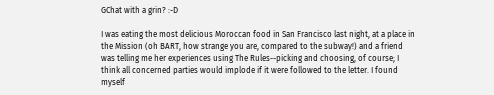GChat with a grin? :-D

I was eating the most delicious Moroccan food in San Francisco last night, at a place in the Mission (oh BART, how strange you are, compared to the subway!) and a friend was telling me her experiences using The Rules--picking and choosing, of course; I think all concerned parties would implode if it were followed to the letter. I found myself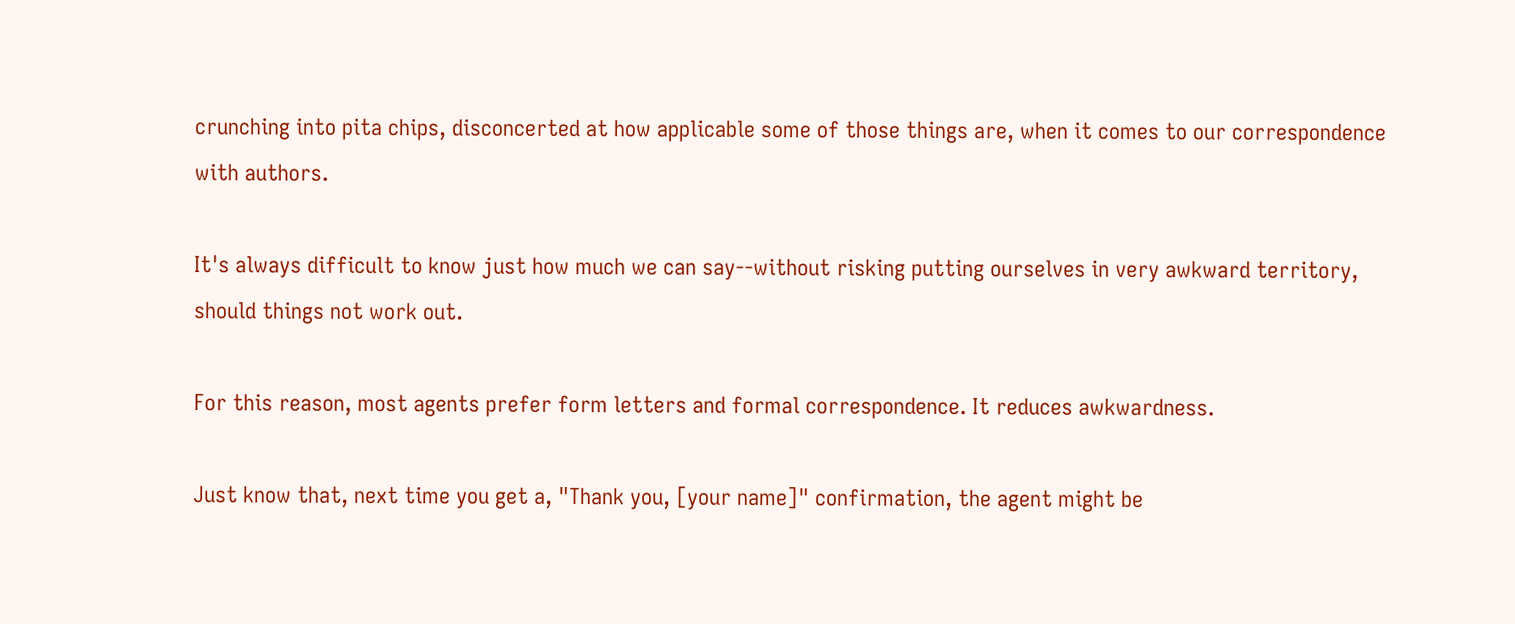crunching into pita chips, disconcerted at how applicable some of those things are, when it comes to our correspondence with authors.

It's always difficult to know just how much we can say--without risking putting ourselves in very awkward territory, should things not work out.

For this reason, most agents prefer form letters and formal correspondence. It reduces awkwardness.

Just know that, next time you get a, "Thank you, [your name]" confirmation, the agent might be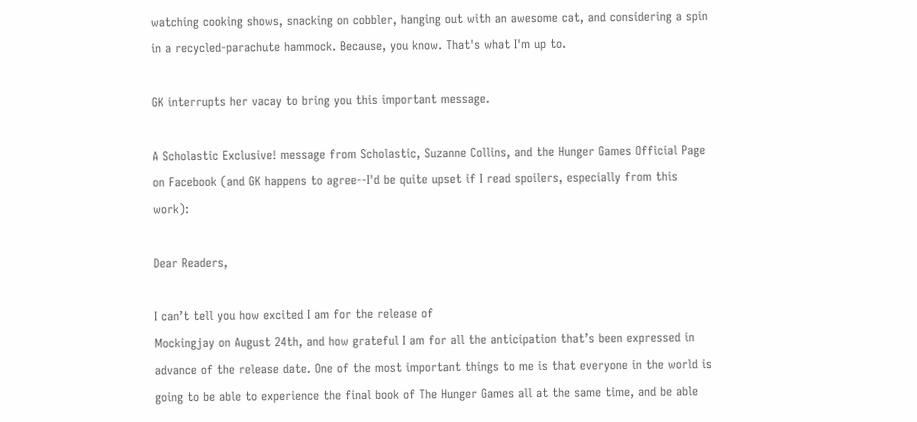watching cooking shows, snacking on cobbler, hanging out with an awesome cat, and considering a spin in a recycled-parachute hammock. Because, you know. That's what I'm up to.

GK interrupts her vacay to bring you this important message.

A Scholastic Exclusive! message from Scholastic, Suzanne Collins, and the Hunger Games Official Page on Facebook (and GK happens to agree--I'd be quite upset if I read spoilers, especially from this work):

Dear Readers,

I can’t tell you how excited I am for the release of
Mockingjay on August 24th, and how grateful I am for all the anticipation that’s been expressed in advance of the release date. One of the most important things to me is that everyone in the world is going to be able to experience the final book of The Hunger Games all at the same time, and be able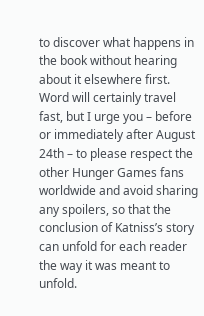to discover what happens in the book without hearing about it elsewhere first. Word will certainly travel fast, but I urge you – before or immediately after August 24th – to please respect the other Hunger Games fans worldwide and avoid sharing any spoilers, so that the conclusion of Katniss’s story can unfold for each reader the way it was meant to unfold.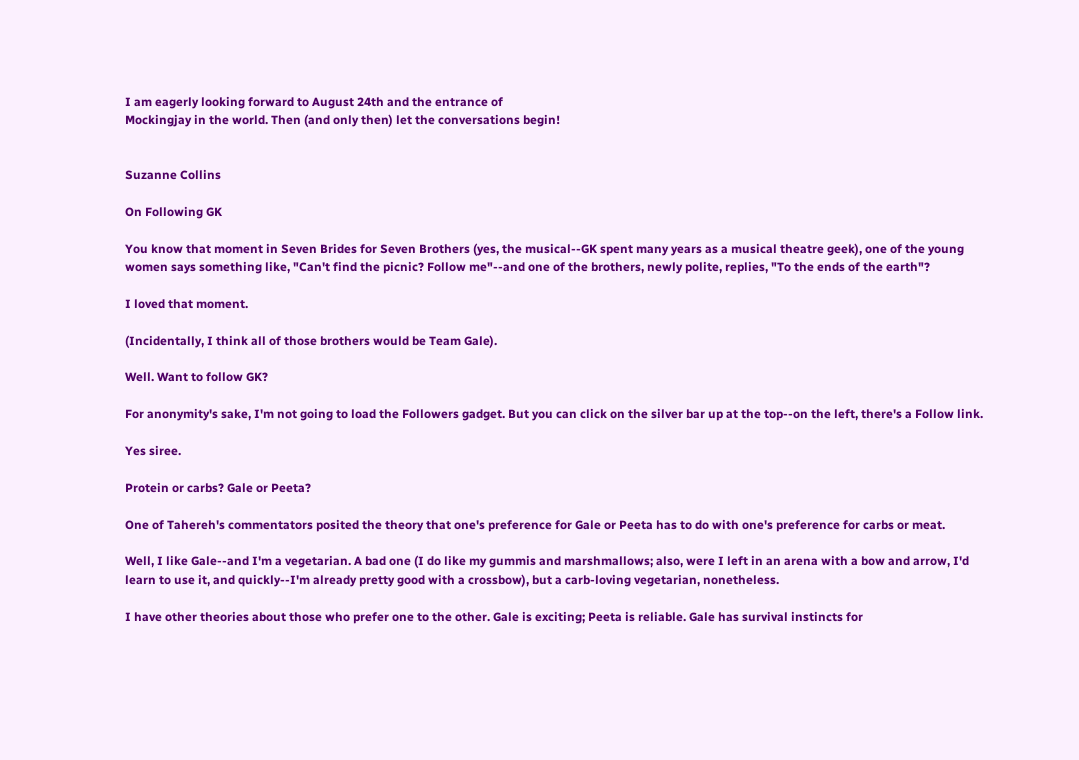I am eagerly looking forward to August 24th and the entrance of
Mockingjay in the world. Then (and only then) let the conversations begin!


Suzanne Collins

On Following GK

You know that moment in Seven Brides for Seven Brothers (yes, the musical--GK spent many years as a musical theatre geek), one of the young women says something like, "Can't find the picnic? Follow me"--and one of the brothers, newly polite, replies, "To the ends of the earth"?

I loved that moment.

(Incidentally, I think all of those brothers would be Team Gale).

Well. Want to follow GK?

For anonymity's sake, I'm not going to load the Followers gadget. But you can click on the silver bar up at the top--on the left, there's a Follow link.

Yes siree.

Protein or carbs? Gale or Peeta?

One of Tahereh's commentators posited the theory that one's preference for Gale or Peeta has to do with one's preference for carbs or meat.

Well, I like Gale--and I'm a vegetarian. A bad one (I do like my gummis and marshmallows; also, were I left in an arena with a bow and arrow, I'd learn to use it, and quickly--I'm already pretty good with a crossbow), but a carb-loving vegetarian, nonetheless.

I have other theories about those who prefer one to the other. Gale is exciting; Peeta is reliable. Gale has survival instincts for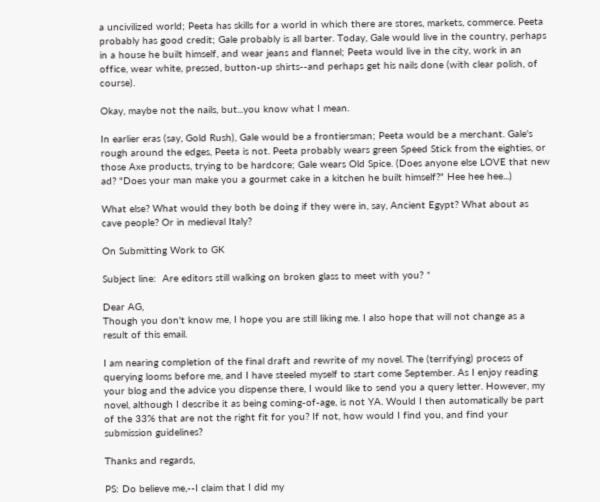a uncivilized world; Peeta has skills for a world in which there are stores, markets, commerce. Peeta probably has good credit; Gale probably is all barter. Today, Gale would live in the country, perhaps in a house he built himself, and wear jeans and flannel; Peeta would live in the city, work in an office, wear white, pressed, button-up shirts--and perhaps get his nails done (with clear polish, of course).

Okay, maybe not the nails, but...you know what I mean.

In earlier eras (say, Gold Rush), Gale would be a frontiersman; Peeta would be a merchant. Gale's rough around the edges, Peeta is not. Peeta probably wears green Speed Stick from the eighties, or those Axe products, trying to be hardcore; Gale wears Old Spice. (Does anyone else LOVE that new ad? "Does your man make you a gourmet cake in a kitchen he built himself?" Hee hee hee...)

What else? What would they both be doing if they were in, say, Ancient Egypt? What about as cave people? Or in medieval Italy?

On Submitting Work to GK

Subject line:  Are editors still walking on broken glass to meet with you? *

Dear AG,
Though you don't know me, I hope you are still liking me. I also hope that will not change as a result of this email.

I am nearing completion of the final draft and rewrite of my novel. The (terrifying) process of querying looms before me, and I have steeled myself to start come September. As I enjoy reading your blog and the advice you dispense there, I would like to send you a query letter. However, my novel, although I describe it as being coming-of-age, is not YA. Would I then automatically be part of the 33% that are not the right fit for you? If not, how would I find you, and find your submission guidelines?

Thanks and regards,

PS: Do believe me,--I claim that I did my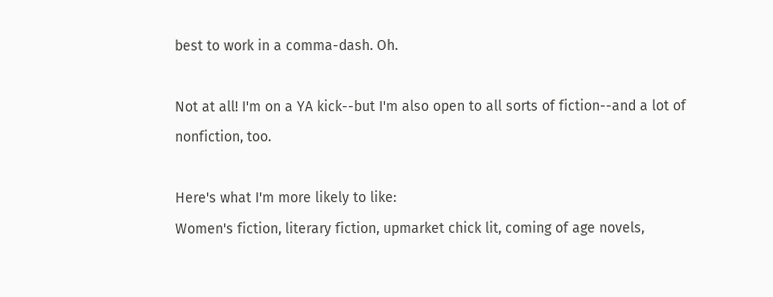best to work in a comma-dash. Oh.

Not at all! I'm on a YA kick--but I'm also open to all sorts of fiction--and a lot of nonfiction, too.

Here's what I'm more likely to like:
Women's fiction, literary fiction, upmarket chick lit, coming of age novels,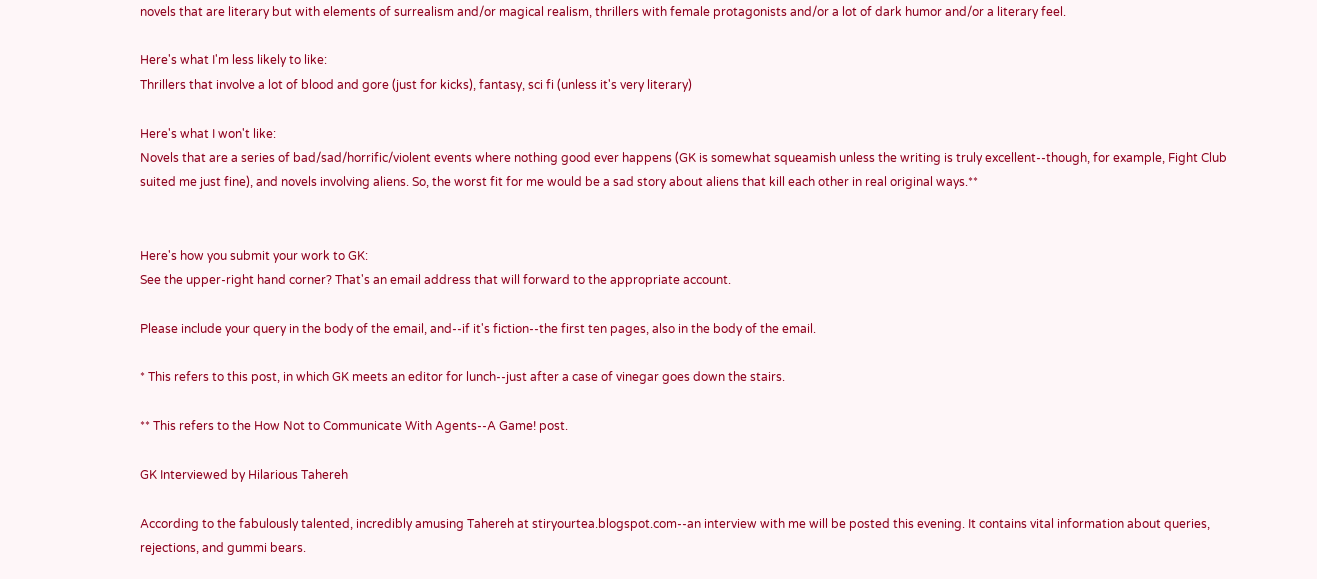novels that are literary but with elements of surrealism and/or magical realism, thrillers with female protagonists and/or a lot of dark humor and/or a literary feel.

Here's what I'm less likely to like:
Thrillers that involve a lot of blood and gore (just for kicks), fantasy, sci fi (unless it's very literary)

Here's what I won't like:
Novels that are a series of bad/sad/horrific/violent events where nothing good ever happens (GK is somewhat squeamish unless the writing is truly excellent--though, for example, Fight Club suited me just fine), and novels involving aliens. So, the worst fit for me would be a sad story about aliens that kill each other in real original ways.**


Here's how you submit your work to GK:
See the upper-right hand corner? That's an email address that will forward to the appropriate account.

Please include your query in the body of the email, and--if it's fiction--the first ten pages, also in the body of the email.

* This refers to this post, in which GK meets an editor for lunch--just after a case of vinegar goes down the stairs.

** This refers to the How Not to Communicate With Agents--A Game! post.

GK Interviewed by Hilarious Tahereh

According to the fabulously talented, incredibly amusing Tahereh at stiryourtea.blogspot.com--an interview with me will be posted this evening. It contains vital information about queries, rejections, and gummi bears.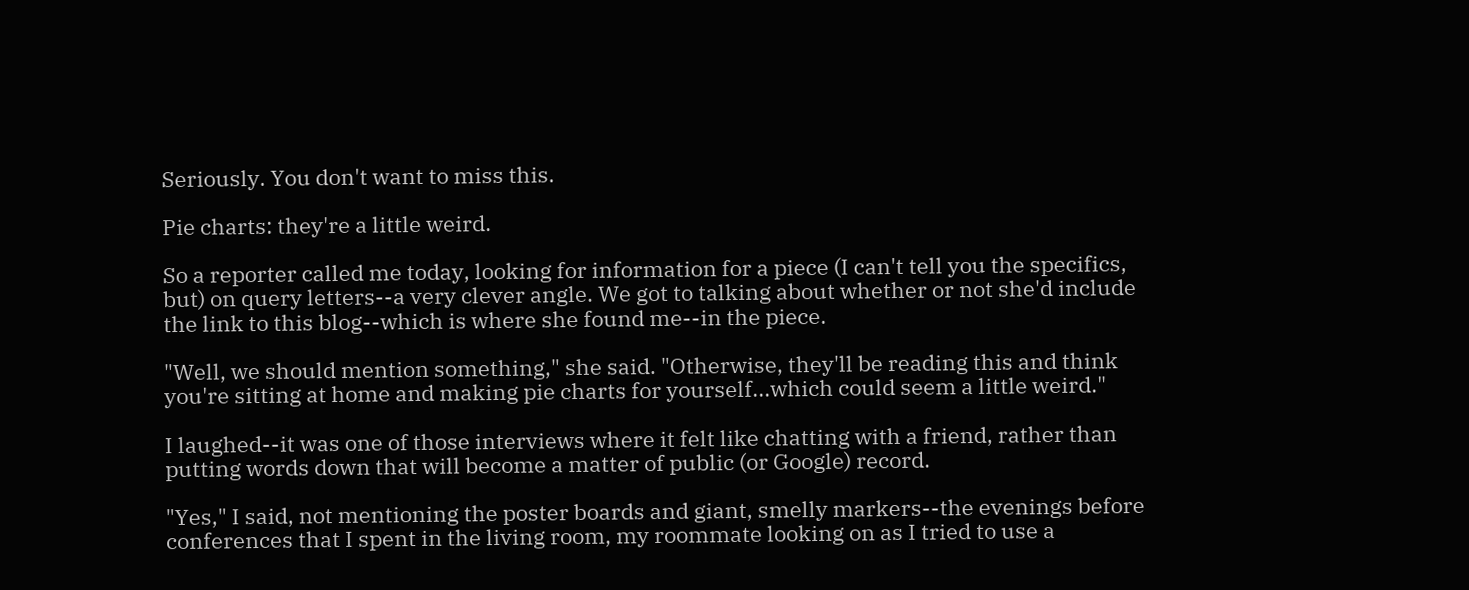Seriously. You don't want to miss this.

Pie charts: they're a little weird.

So a reporter called me today, looking for information for a piece (I can't tell you the specifics, but) on query letters--a very clever angle. We got to talking about whether or not she'd include the link to this blog--which is where she found me--in the piece.

"Well, we should mention something," she said. "Otherwise, they'll be reading this and think you're sitting at home and making pie charts for yourself...which could seem a little weird."

I laughed--it was one of those interviews where it felt like chatting with a friend, rather than putting words down that will become a matter of public (or Google) record.

"Yes," I said, not mentioning the poster boards and giant, smelly markers--the evenings before conferences that I spent in the living room, my roommate looking on as I tried to use a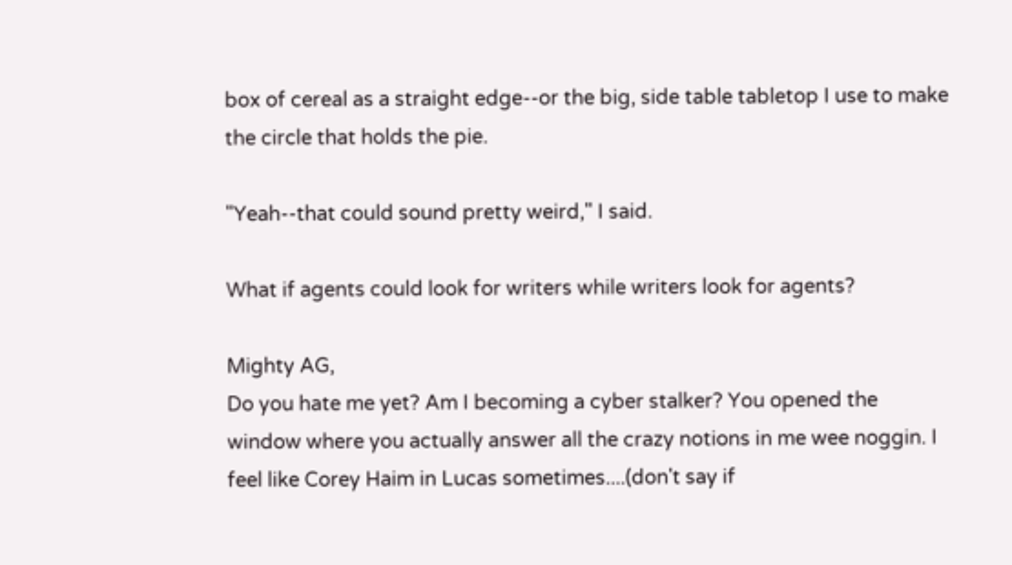box of cereal as a straight edge--or the big, side table tabletop I use to make the circle that holds the pie.

"Yeah--that could sound pretty weird," I said.

What if agents could look for writers while writers look for agents?

Mighty AG,
Do you hate me yet? Am I becoming a cyber stalker? You opened the window where you actually answer all the crazy notions in me wee noggin. I feel like Corey Haim in Lucas sometimes....(don't say if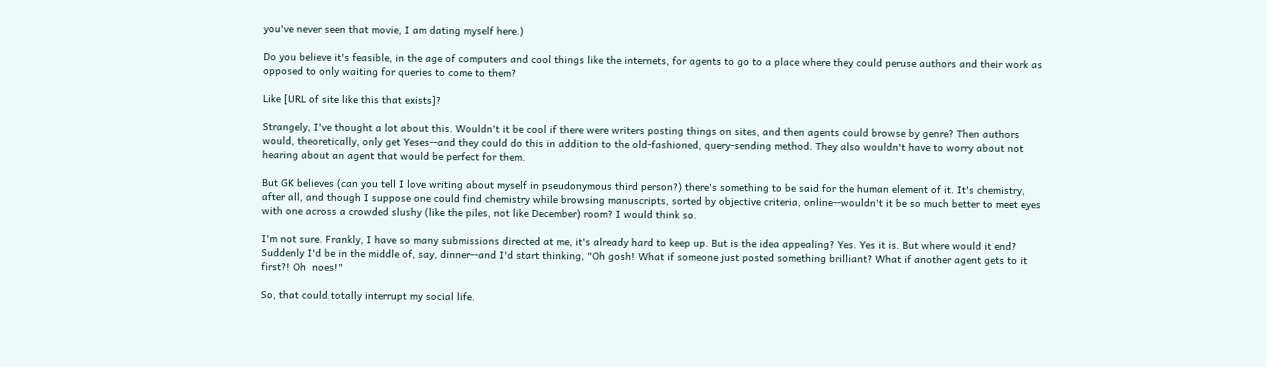you've never seen that movie, I am dating myself here.)

Do you believe it's feasible, in the age of computers and cool things like the internets, for agents to go to a place where they could peruse authors and their work as opposed to only waiting for queries to come to them?

Like [URL of site like this that exists]?

Strangely, I've thought a lot about this. Wouldn't it be cool if there were writers posting things on sites, and then agents could browse by genre? Then authors would, theoretically, only get Yeses--and they could do this in addition to the old-fashioned, query-sending method. They also wouldn't have to worry about not hearing about an agent that would be perfect for them.

But GK believes (can you tell I love writing about myself in pseudonymous third person?) there's something to be said for the human element of it. It's chemistry, after all, and though I suppose one could find chemistry while browsing manuscripts, sorted by objective criteria, online--wouldn't it be so much better to meet eyes with one across a crowded slushy (like the piles, not like December) room? I would think so.

I'm not sure. Frankly, I have so many submissions directed at me, it's already hard to keep up. But is the idea appealing? Yes. Yes it is. But where would it end? Suddenly I'd be in the middle of, say, dinner--and I'd start thinking, "Oh gosh! What if someone just posted something brilliant? What if another agent gets to it first?! Oh  noes!"

So, that could totally interrupt my social life.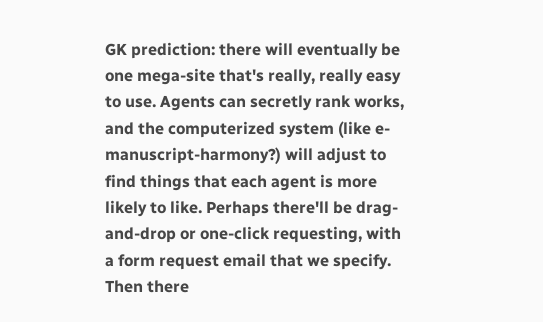GK prediction: there will eventually be one mega-site that's really, really easy to use. Agents can secretly rank works, and the computerized system (like e-manuscript-harmony?) will adjust to find things that each agent is more likely to like. Perhaps there'll be drag-and-drop or one-click requesting, with a form request email that we specify. Then there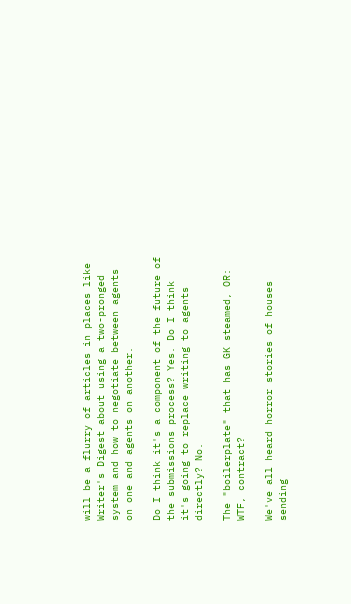will be a flurry of articles in places like Writer's Digest about using a two-pronged system and how to negotiate between agents on one and agents on another.

Do I think it's a component of the future of the submissions process? Yes. Do I think it's going to replace writing to agents directly? No.

The "boilerplate" that has GK steamed, OR: WTF, contract?

We've all heard horror stories of houses sending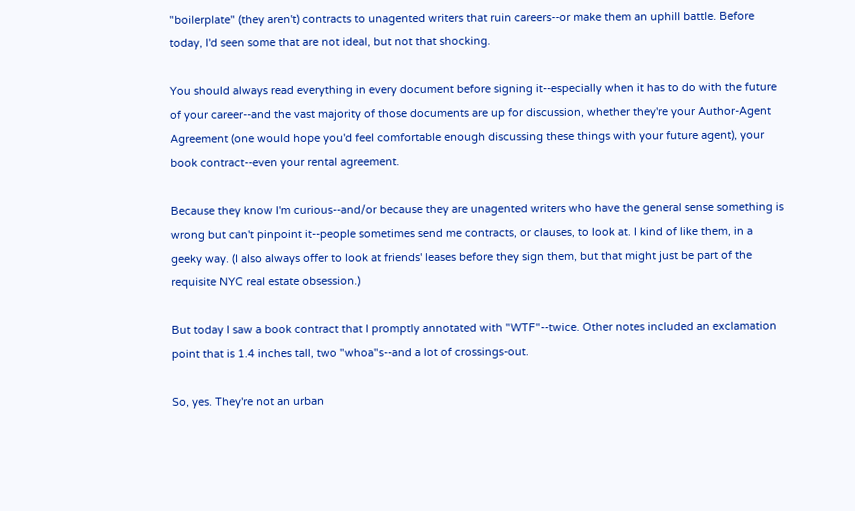"boilerplate" (they aren't) contracts to unagented writers that ruin careers--or make them an uphill battle. Before today, I'd seen some that are not ideal, but not that shocking.

You should always read everything in every document before signing it--especially when it has to do with the future of your career--and the vast majority of those documents are up for discussion, whether they're your Author-Agent Agreement (one would hope you'd feel comfortable enough discussing these things with your future agent), your book contract--even your rental agreement.

Because they know I'm curious--and/or because they are unagented writers who have the general sense something is wrong but can't pinpoint it--people sometimes send me contracts, or clauses, to look at. I kind of like them, in a geeky way. (I also always offer to look at friends' leases before they sign them, but that might just be part of the requisite NYC real estate obsession.)

But today I saw a book contract that I promptly annotated with "WTF"--twice. Other notes included an exclamation point that is 1.4 inches tall, two "whoa"s--and a lot of crossings-out.

So, yes. They're not an urban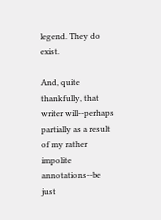legend. They do exist.

And, quite thankfully, that writer will--perhaps partially as a result of my rather impolite annotations--be just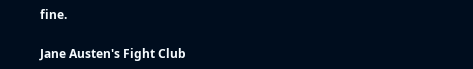fine.

Jane Austen's Fight Club